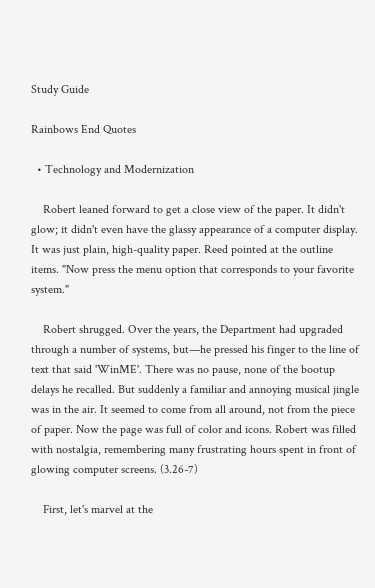Study Guide

Rainbows End Quotes

  • Technology and Modernization

    Robert leaned forward to get a close view of the paper. It didn't glow; it didn't even have the glassy appearance of a computer display. It was just plain, high-quality paper. Reed pointed at the outline items. "Now press the menu option that corresponds to your favorite system."

    Robert shrugged. Over the years, the Department had upgraded through a number of systems, but—he pressed his finger to the line of text that said 'WinME'. There was no pause, none of the bootup delays he recalled. But suddenly a familiar and annoying musical jingle was in the air. It seemed to come from all around, not from the piece of paper. Now the page was full of color and icons. Robert was filled with nostalgia, remembering many frustrating hours spent in front of glowing computer screens. (3.26-7)

    First, let's marvel at the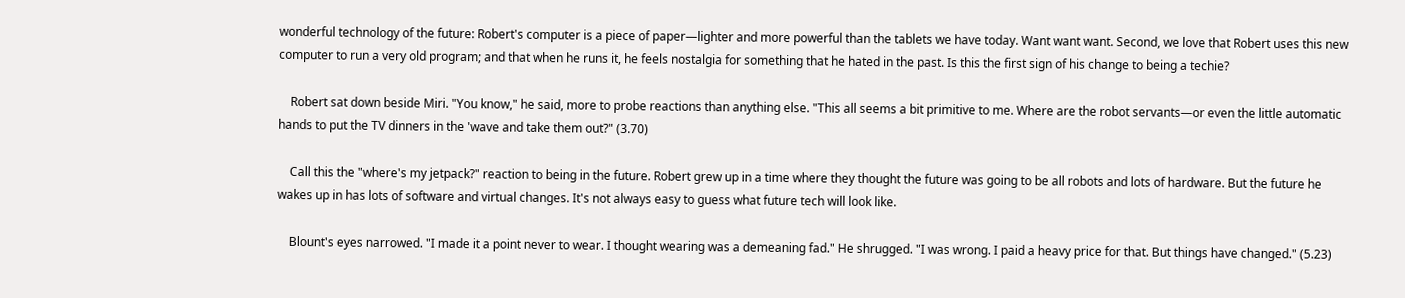wonderful technology of the future: Robert's computer is a piece of paper—lighter and more powerful than the tablets we have today. Want want want. Second, we love that Robert uses this new computer to run a very old program; and that when he runs it, he feels nostalgia for something that he hated in the past. Is this the first sign of his change to being a techie?

    Robert sat down beside Miri. "You know," he said, more to probe reactions than anything else. "This all seems a bit primitive to me. Where are the robot servants—or even the little automatic hands to put the TV dinners in the 'wave and take them out?" (3.70)

    Call this the "where's my jetpack?" reaction to being in the future. Robert grew up in a time where they thought the future was going to be all robots and lots of hardware. But the future he wakes up in has lots of software and virtual changes. It's not always easy to guess what future tech will look like.

    Blount's eyes narrowed. "I made it a point never to wear. I thought wearing was a demeaning fad." He shrugged. "I was wrong. I paid a heavy price for that. But things have changed." (5.23)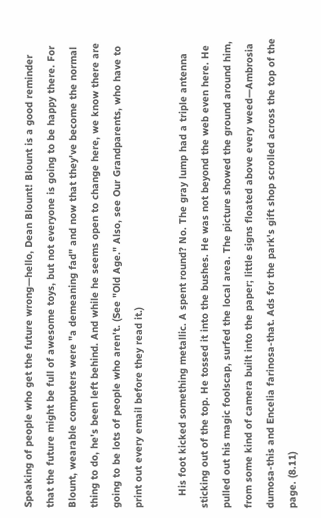Speaking of people who get the future wrong—hello, Dean Blount! Blount is a good reminder that the future might be full of awesome toys, but not everyone is going to be happy there. For Blount, wearable computers were "a demeaning fad" and now that they've become the normal thing to do, he's been left behind. And while he seems open to change here, we know there are going to be lots of people who aren't. (See "Old Age." Also, see Our Grandparents, who have to print out every email before they read it.)

    His foot kicked something metallic. A spent round? No. The gray lump had a triple antenna sticking out of the top. He tossed it into the bushes. He was not beyond the web even here. He pulled out his magic foolscap, surfed the local area. The picture showed the ground around him, from some kind of camera built into the paper; little signs floated above every weed—Ambrosia dumosa-this and Encelia farinosa-that. Ads for the park's gift shop scrolled across the top of the page. (8.11)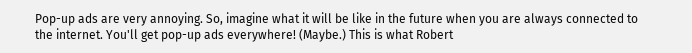Pop-up ads are very annoying. So, imagine what it will be like in the future when you are always connected to the internet. You'll get pop-up ads everywhere! (Maybe.) This is what Robert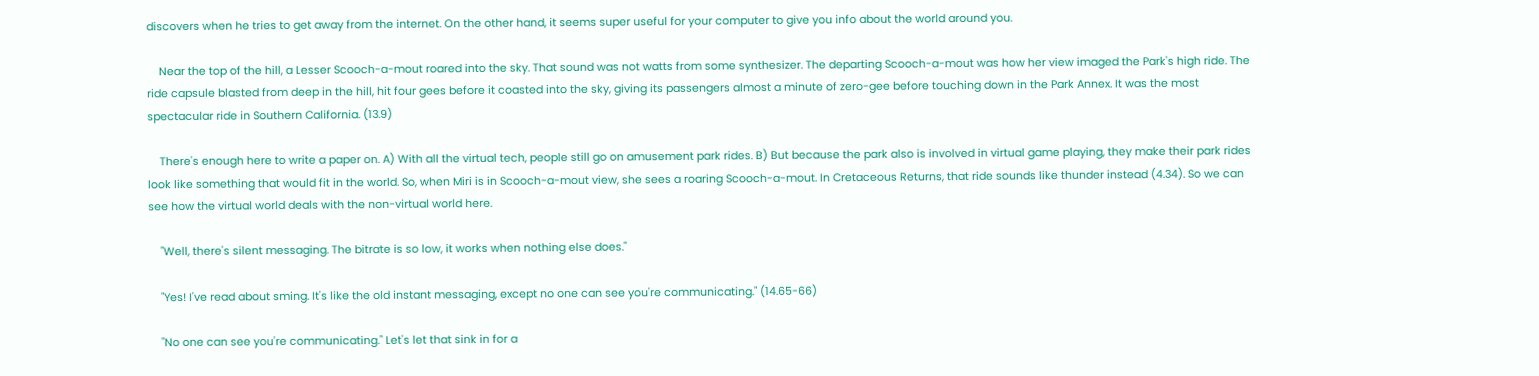discovers when he tries to get away from the internet. On the other hand, it seems super useful for your computer to give you info about the world around you.

    Near the top of the hill, a Lesser Scooch-a-mout roared into the sky. That sound was not watts from some synthesizer. The departing Scooch-a-mout was how her view imaged the Park's high ride. The ride capsule blasted from deep in the hill, hit four gees before it coasted into the sky, giving its passengers almost a minute of zero-gee before touching down in the Park Annex. It was the most spectacular ride in Southern California. (13.9)

    There's enough here to write a paper on. A) With all the virtual tech, people still go on amusement park rides. B) But because the park also is involved in virtual game playing, they make their park rides look like something that would fit in the world. So, when Miri is in Scooch-a-mout view, she sees a roaring Scooch-a-mout. In Cretaceous Returns, that ride sounds like thunder instead (4.34). So we can see how the virtual world deals with the non-virtual world here.

    "Well, there's silent messaging. The bitrate is so low, it works when nothing else does."

    "Yes! I've read about sming. It's like the old instant messaging, except no one can see you're communicating." (14.65-66)

    "No one can see you're communicating." Let's let that sink in for a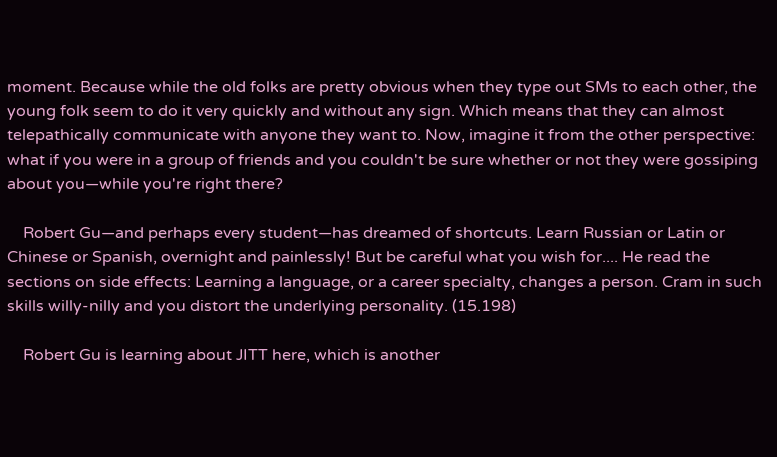moment. Because while the old folks are pretty obvious when they type out SMs to each other, the young folk seem to do it very quickly and without any sign. Which means that they can almost telepathically communicate with anyone they want to. Now, imagine it from the other perspective: what if you were in a group of friends and you couldn't be sure whether or not they were gossiping about you—while you're right there?

    Robert Gu—and perhaps every student—has dreamed of shortcuts. Learn Russian or Latin or Chinese or Spanish, overnight and painlessly! But be careful what you wish for.... He read the sections on side effects: Learning a language, or a career specialty, changes a person. Cram in such skills willy-nilly and you distort the underlying personality. (15.198)

    Robert Gu is learning about JITT here, which is another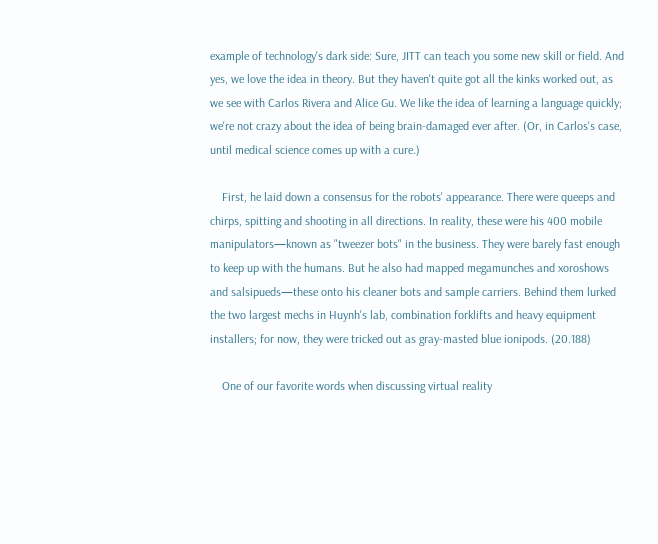example of technology's dark side: Sure, JITT can teach you some new skill or field. And yes, we love the idea in theory. But they haven't quite got all the kinks worked out, as we see with Carlos Rivera and Alice Gu. We like the idea of learning a language quickly; we're not crazy about the idea of being brain-damaged ever after. (Or, in Carlos's case, until medical science comes up with a cure.)

    First, he laid down a consensus for the robots' appearance. There were queeps and chirps, spitting and shooting in all directions. In reality, these were his 400 mobile manipulators—known as "tweezer bots" in the business. They were barely fast enough to keep up with the humans. But he also had mapped megamunches and xoroshows and salsipueds—these onto his cleaner bots and sample carriers. Behind them lurked the two largest mechs in Huynh's lab, combination forklifts and heavy equipment installers; for now, they were tricked out as gray-masted blue ionipods. (20.188)

    One of our favorite words when discussing virtual reality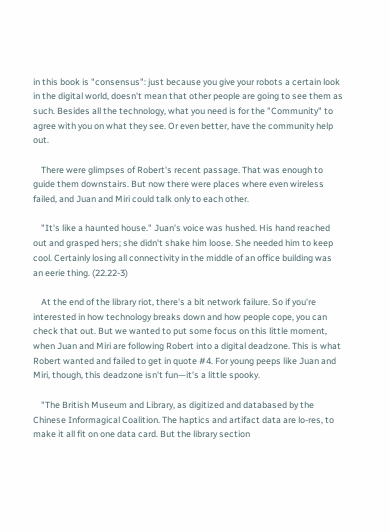in this book is "consensus": just because you give your robots a certain look in the digital world, doesn't mean that other people are going to see them as such. Besides all the technology, what you need is for the "Community" to agree with you on what they see. Or even better, have the community help out.

    There were glimpses of Robert's recent passage. That was enough to guide them downstairs. But now there were places where even wireless failed, and Juan and Miri could talk only to each other.

    "It's like a haunted house." Juan's voice was hushed. His hand reached out and grasped hers; she didn't shake him loose. She needed him to keep cool. Certainly losing all connectivity in the middle of an office building was an eerie thing. (22.22-3)

    At the end of the library riot, there's a bit network failure. So if you're interested in how technology breaks down and how people cope, you can check that out. But we wanted to put some focus on this little moment, when Juan and Miri are following Robert into a digital deadzone. This is what Robert wanted and failed to get in quote #4. For young peeps like Juan and Miri, though, this deadzone isn't fun—it's a little spooky.

    "The British Museum and Library, as digitized and databased by the Chinese Informagical Coalition. The haptics and artifact data are lo-res, to make it all fit on one data card. But the library section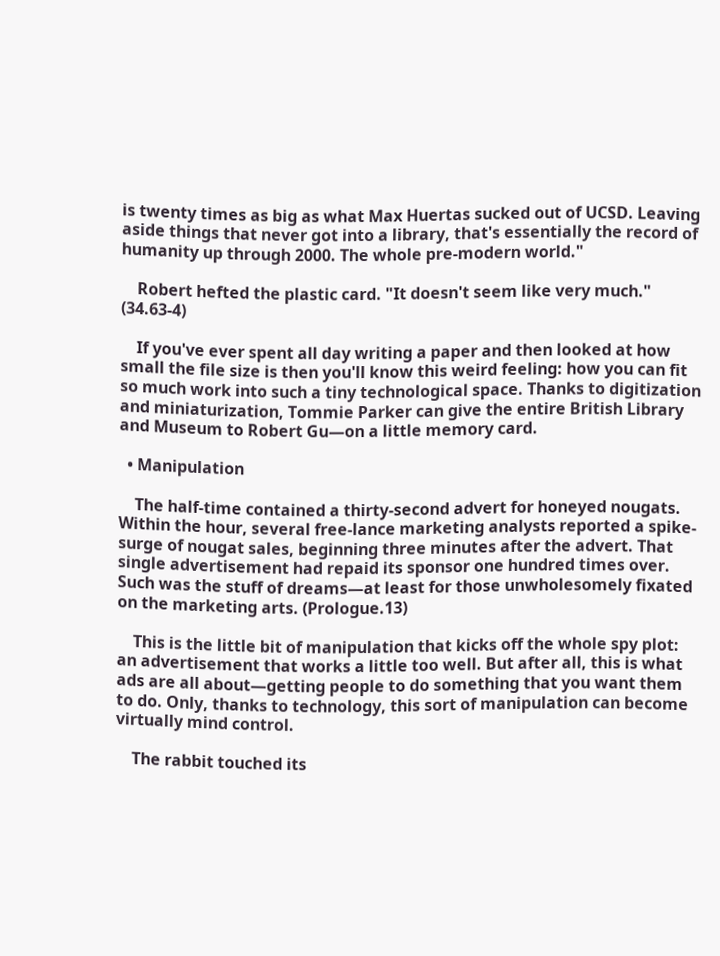is twenty times as big as what Max Huertas sucked out of UCSD. Leaving aside things that never got into a library, that's essentially the record of humanity up through 2000. The whole pre-modern world."

    Robert hefted the plastic card. "It doesn't seem like very much." (34.63-4)

    If you've ever spent all day writing a paper and then looked at how small the file size is then you'll know this weird feeling: how you can fit so much work into such a tiny technological space. Thanks to digitization and miniaturization, Tommie Parker can give the entire British Library and Museum to Robert Gu—on a little memory card.

  • Manipulation

    The half-time contained a thirty-second advert for honeyed nougats. Within the hour, several free-lance marketing analysts reported a spike-surge of nougat sales, beginning three minutes after the advert. That single advertisement had repaid its sponsor one hundred times over. Such was the stuff of dreams—at least for those unwholesomely fixated on the marketing arts. (Prologue.13)

    This is the little bit of manipulation that kicks off the whole spy plot: an advertisement that works a little too well. But after all, this is what ads are all about—getting people to do something that you want them to do. Only, thanks to technology, this sort of manipulation can become virtually mind control.

    The rabbit touched its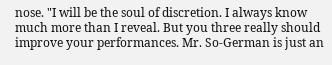nose. "I will be the soul of discretion. I always know much more than I reveal. But you three really should improve your performances. Mr. So-German is just an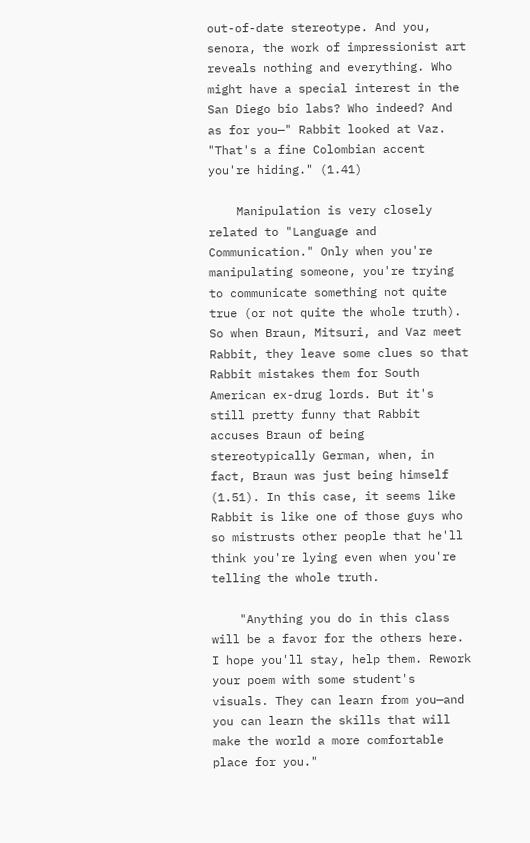out-of-date stereotype. And you, senora, the work of impressionist art reveals nothing and everything. Who might have a special interest in the San Diego bio labs? Who indeed? And as for you—" Rabbit looked at Vaz. "That's a fine Colombian accent you're hiding." (1.41)

    Manipulation is very closely related to "Language and Communication." Only when you're manipulating someone, you're trying to communicate something not quite true (or not quite the whole truth). So when Braun, Mitsuri, and Vaz meet Rabbit, they leave some clues so that Rabbit mistakes them for South American ex-drug lords. But it's still pretty funny that Rabbit accuses Braun of being stereotypically German, when, in fact, Braun was just being himself (1.51). In this case, it seems like Rabbit is like one of those guys who so mistrusts other people that he'll think you're lying even when you're telling the whole truth.

    "Anything you do in this class will be a favor for the others here. I hope you'll stay, help them. Rework your poem with some student's visuals. They can learn from you—and you can learn the skills that will make the world a more comfortable place for you."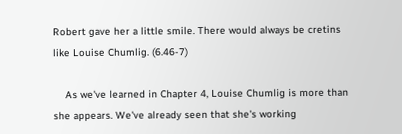Robert gave her a little smile. There would always be cretins like Louise Chumlig. (6.46-7)

    As we've learned in Chapter 4, Louise Chumlig is more than she appears. We've already seen that she's working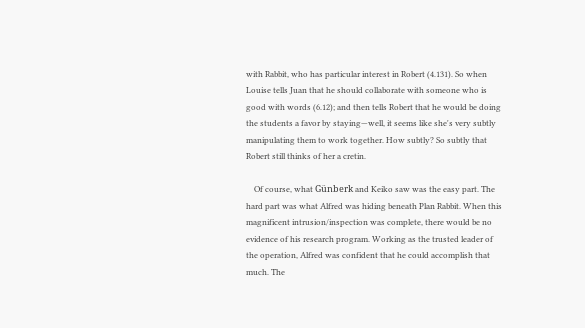with Rabbit, who has particular interest in Robert (4.131). So when Louise tells Juan that he should collaborate with someone who is good with words (6.12); and then tells Robert that he would be doing the students a favor by staying—well, it seems like she's very subtly manipulating them to work together. How subtly? So subtly that Robert still thinks of her a cretin.

    Of course, what Günberk and Keiko saw was the easy part. The hard part was what Alfred was hiding beneath Plan Rabbit. When this magnificent intrusion/inspection was complete, there would be no evidence of his research program. Working as the trusted leader of the operation, Alfred was confident that he could accomplish that much. The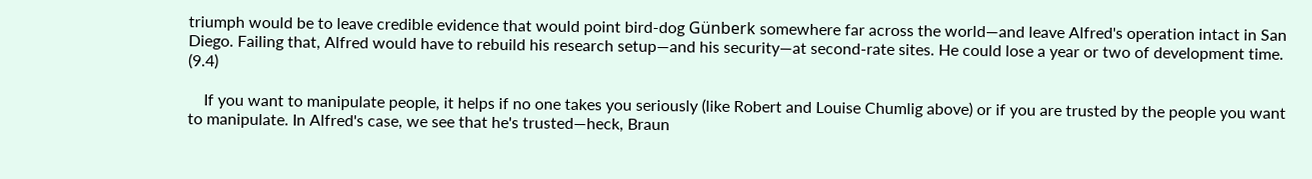triumph would be to leave credible evidence that would point bird-dog Günberk somewhere far across the world—and leave Alfred's operation intact in San Diego. Failing that, Alfred would have to rebuild his research setup—and his security—at second-rate sites. He could lose a year or two of development time. (9.4)

    If you want to manipulate people, it helps if no one takes you seriously (like Robert and Louise Chumlig above) or if you are trusted by the people you want to manipulate. In Alfred's case, we see that he's trusted—heck, Braun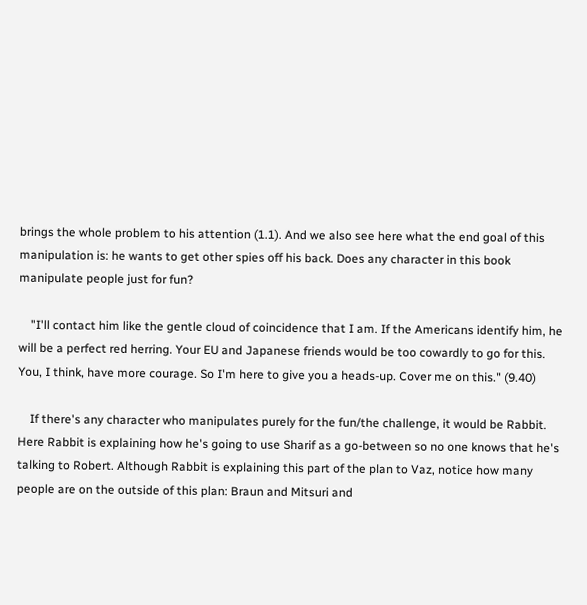brings the whole problem to his attention (1.1). And we also see here what the end goal of this manipulation is: he wants to get other spies off his back. Does any character in this book manipulate people just for fun?

    "I'll contact him like the gentle cloud of coincidence that I am. If the Americans identify him, he will be a perfect red herring. Your EU and Japanese friends would be too cowardly to go for this. You, I think, have more courage. So I'm here to give you a heads-up. Cover me on this." (9.40)

    If there's any character who manipulates purely for the fun/the challenge, it would be Rabbit. Here Rabbit is explaining how he's going to use Sharif as a go-between so no one knows that he's talking to Robert. Although Rabbit is explaining this part of the plan to Vaz, notice how many people are on the outside of this plan: Braun and Mitsuri and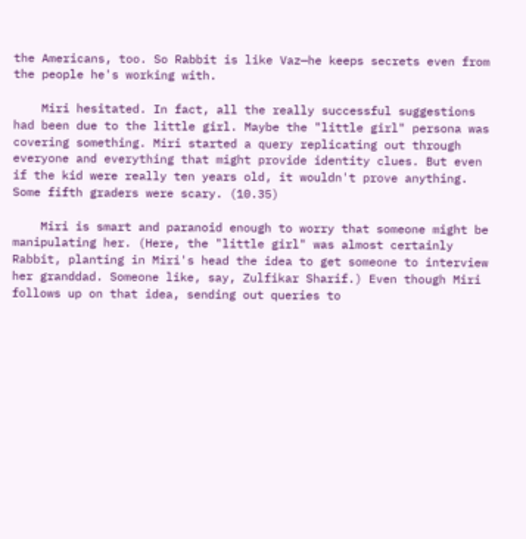the Americans, too. So Rabbit is like Vaz—he keeps secrets even from the people he's working with.

    Miri hesitated. In fact, all the really successful suggestions had been due to the little girl. Maybe the "little girl" persona was covering something. Miri started a query replicating out through everyone and everything that might provide identity clues. But even if the kid were really ten years old, it wouldn't prove anything. Some fifth graders were scary. (10.35)

    Miri is smart and paranoid enough to worry that someone might be manipulating her. (Here, the "little girl" was almost certainly Rabbit, planting in Miri's head the idea to get someone to interview her granddad. Someone like, say, Zulfikar Sharif.) Even though Miri follows up on that idea, sending out queries to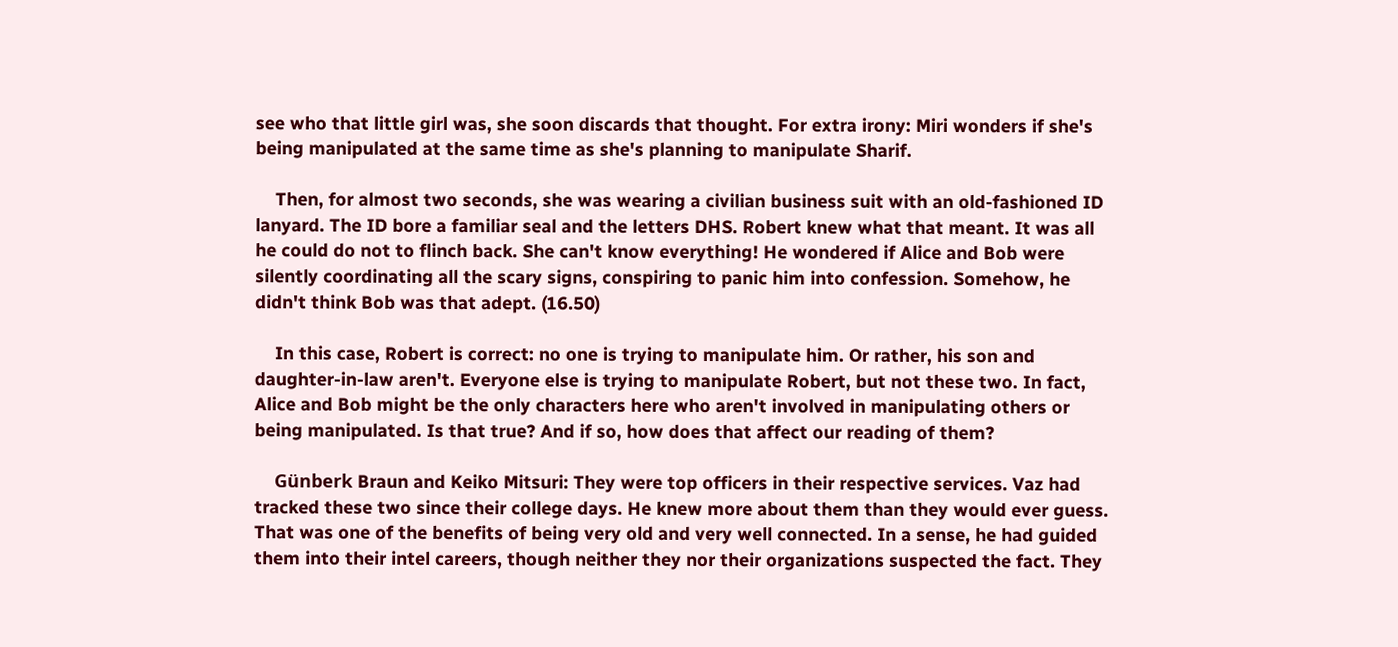see who that little girl was, she soon discards that thought. For extra irony: Miri wonders if she's being manipulated at the same time as she's planning to manipulate Sharif.

    Then, for almost two seconds, she was wearing a civilian business suit with an old-fashioned ID lanyard. The ID bore a familiar seal and the letters DHS. Robert knew what that meant. It was all he could do not to flinch back. She can't know everything! He wondered if Alice and Bob were silently coordinating all the scary signs, conspiring to panic him into confession. Somehow, he didn't think Bob was that adept. (16.50)

    In this case, Robert is correct: no one is trying to manipulate him. Or rather, his son and daughter-in-law aren't. Everyone else is trying to manipulate Robert, but not these two. In fact, Alice and Bob might be the only characters here who aren't involved in manipulating others or being manipulated. Is that true? And if so, how does that affect our reading of them?

    Günberk Braun and Keiko Mitsuri: They were top officers in their respective services. Vaz had tracked these two since their college days. He knew more about them than they would ever guess. That was one of the benefits of being very old and very well connected. In a sense, he had guided them into their intel careers, though neither they nor their organizations suspected the fact. They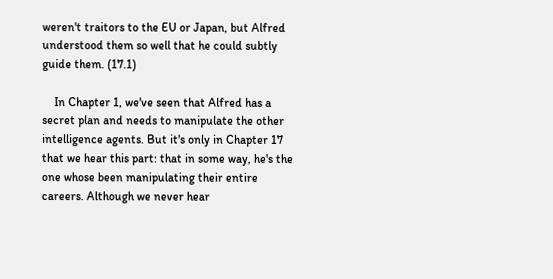weren't traitors to the EU or Japan, but Alfred understood them so well that he could subtly guide them. (17.1)

    In Chapter 1, we've seen that Alfred has a secret plan and needs to manipulate the other intelligence agents. But it's only in Chapter 17 that we hear this part: that in some way, he's the one whose been manipulating their entire careers. Although we never hear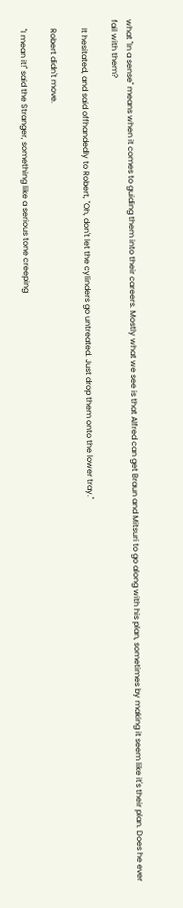what "In a sense" means when it comes to guiding them into their careers. Mostly what we see is that Alfred can get Braun and Mitsuri to go along with his plan, sometimes by making it seem like it's their plan. Does he ever fail with them?

    It hesitated, and said offhandedly to Robert, "Oh, don't let the cylinders go untreated. Just drop them onto the lower tray."

    Robert didn't move.

    "I mean it!" said the Stranger, something like a serious tone creeping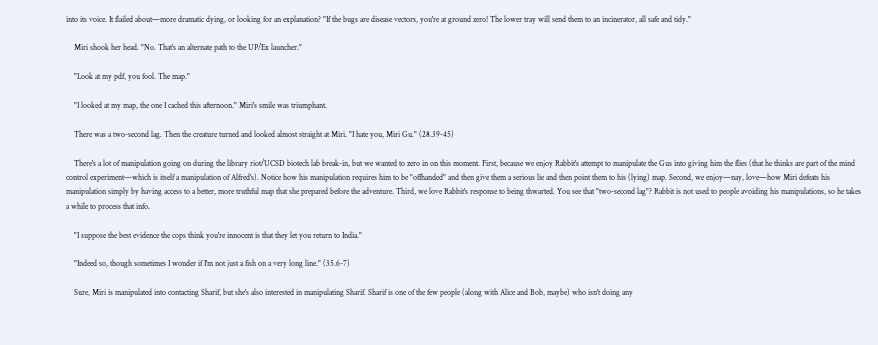into its voice. It flailed about—more dramatic dying, or looking for an explanation? "If the bugs are disease vectors, you're at ground zero! The lower tray will send them to an incinerator, all safe and tidy."

    Miri shook her head. "No. That's an alternate path to the UP/Ex launcher."

    "Look at my pdf, you fool. The map."

    "I looked at my map, the one I cached this afternoon." Miri's smile was triumphant.

    There was a two-second lag. Then the creature turned and looked almost straight at Miri. "I hate you, Miri Gu." (28.39-45)

    There's a lot of manipulation going on during the library riot/UCSD biotech lab break-in, but we wanted to zero in on this moment. First, because we enjoy Rabbit's attempt to manipulate the Gus into giving him the flies (that he thinks are part of the mind control experiment—which is itself a manipulation of Alfred's). Notice how his manipulation requires him to be "offhanded" and then give them a serious lie and then point them to his (lying) map. Second, we enjoy—nay, love—how Miri defeats his manipulation simply by having access to a better, more truthful map that she prepared before the adventure. Third, we love Rabbit's response to being thwarted. You see that "two-second lag"? Rabbit is not used to people avoiding his manipulations, so he takes a while to process that info.

    "I suppose the best evidence the cops think you're innocent is that they let you return to India."

    "Indeed so, though sometimes I wonder if I'm not just a fish on a very long line." (35.6-7)

    Sure, Miri is manipulated into contacting Sharif, but she's also interested in manipulating Sharif. Sharif is one of the few people (along with Alice and Bob, maybe) who isn't doing any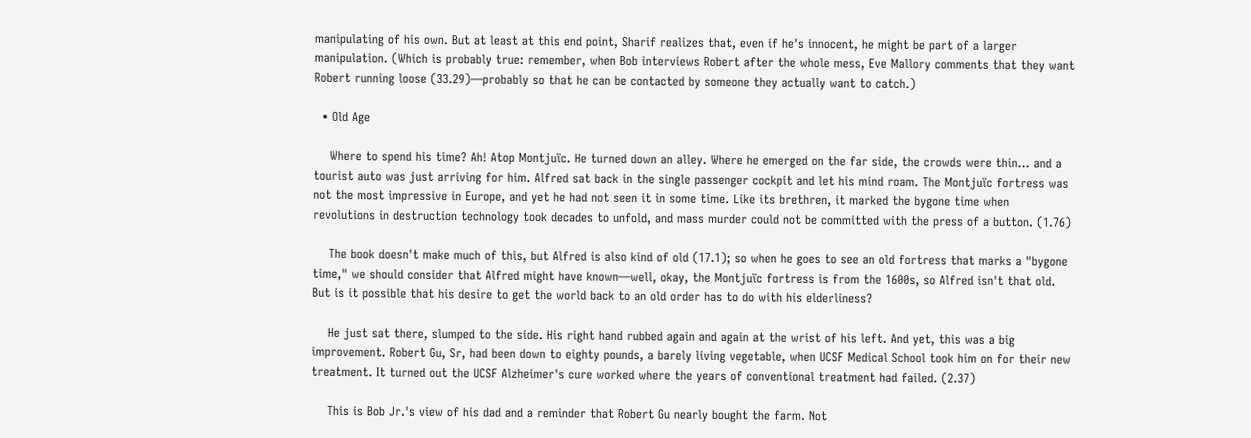manipulating of his own. But at least at this end point, Sharif realizes that, even if he's innocent, he might be part of a larger manipulation. (Which is probably true: remember, when Bob interviews Robert after the whole mess, Eve Mallory comments that they want Robert running loose (33.29)—probably so that he can be contacted by someone they actually want to catch.)

  • Old Age

    Where to spend his time? Ah! Atop Montjuïc. He turned down an alley. Where he emerged on the far side, the crowds were thin... and a tourist auto was just arriving for him. Alfred sat back in the single passenger cockpit and let his mind roam. The Montjuïc fortress was not the most impressive in Europe, and yet he had not seen it in some time. Like its brethren, it marked the bygone time when revolutions in destruction technology took decades to unfold, and mass murder could not be committed with the press of a button. (1.76)

    The book doesn't make much of this, but Alfred is also kind of old (17.1); so when he goes to see an old fortress that marks a "bygone time," we should consider that Alfred might have known—well, okay, the Montjuïc fortress is from the 1600s, so Alfred isn't that old. But is it possible that his desire to get the world back to an old order has to do with his elderliness?

    He just sat there, slumped to the side. His right hand rubbed again and again at the wrist of his left. And yet, this was a big improvement. Robert Gu, Sr, had been down to eighty pounds, a barely living vegetable, when UCSF Medical School took him on for their new treatment. It turned out the UCSF Alzheimer's cure worked where the years of conventional treatment had failed. (2.37)

    This is Bob Jr.'s view of his dad and a reminder that Robert Gu nearly bought the farm. Not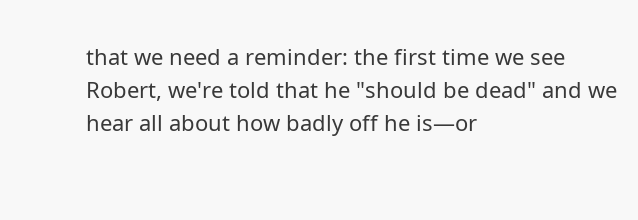that we need a reminder: the first time we see Robert, we're told that he "should be dead" and we hear all about how badly off he is—or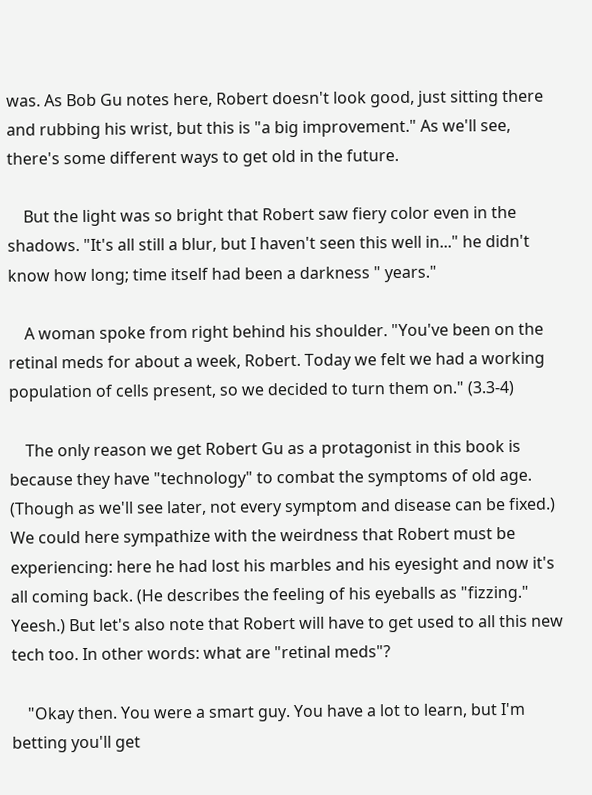was. As Bob Gu notes here, Robert doesn't look good, just sitting there and rubbing his wrist, but this is "a big improvement." As we'll see, there's some different ways to get old in the future.

    But the light was so bright that Robert saw fiery color even in the shadows. "It's all still a blur, but I haven't seen this well in..." he didn't know how long; time itself had been a darkness " years."

    A woman spoke from right behind his shoulder. "You've been on the retinal meds for about a week, Robert. Today we felt we had a working population of cells present, so we decided to turn them on." (3.3-4)

    The only reason we get Robert Gu as a protagonist in this book is because they have "technology" to combat the symptoms of old age. (Though as we'll see later, not every symptom and disease can be fixed.) We could here sympathize with the weirdness that Robert must be experiencing: here he had lost his marbles and his eyesight and now it's all coming back. (He describes the feeling of his eyeballs as "fizzing." Yeesh.) But let's also note that Robert will have to get used to all this new tech too. In other words: what are "retinal meds"?

    "Okay then. You were a smart guy. You have a lot to learn, but I'm betting you'll get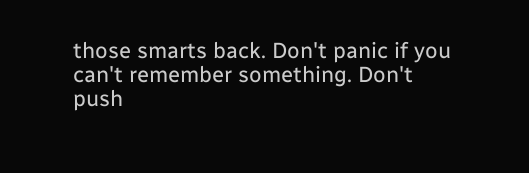those smarts back. Don't panic if you can't remember something. Don't push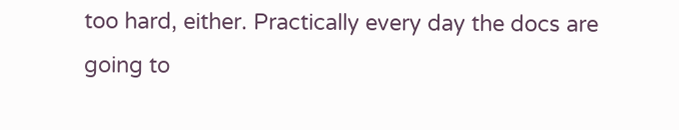too hard, either. Practically every day the docs are going to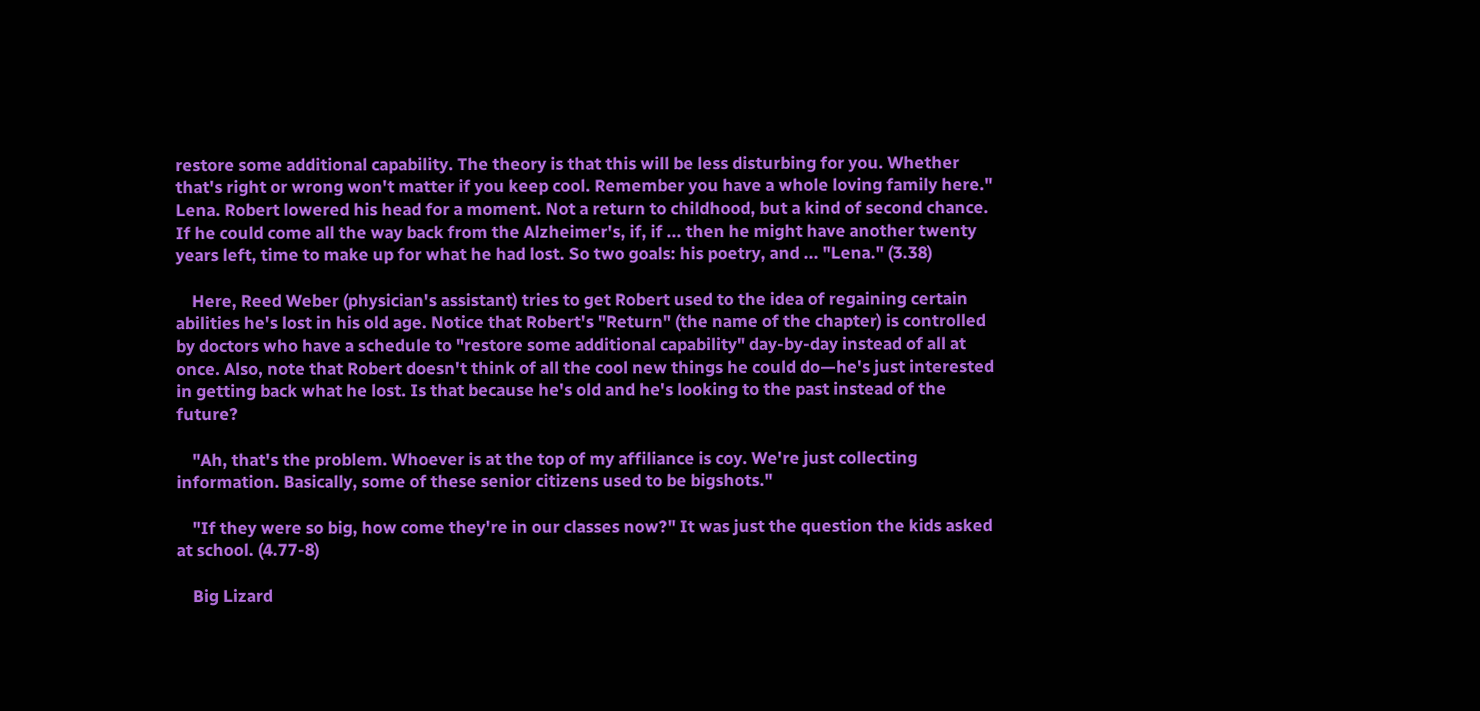restore some additional capability. The theory is that this will be less disturbing for you. Whether that's right or wrong won't matter if you keep cool. Remember you have a whole loving family here." Lena. Robert lowered his head for a moment. Not a return to childhood, but a kind of second chance. If he could come all the way back from the Alzheimer's, if, if ... then he might have another twenty years left, time to make up for what he had lost. So two goals: his poetry, and ... "Lena." (3.38)

    Here, Reed Weber (physician's assistant) tries to get Robert used to the idea of regaining certain abilities he's lost in his old age. Notice that Robert's "Return" (the name of the chapter) is controlled by doctors who have a schedule to "restore some additional capability" day-by-day instead of all at once. Also, note that Robert doesn't think of all the cool new things he could do—he's just interested in getting back what he lost. Is that because he's old and he's looking to the past instead of the future?

    "Ah, that's the problem. Whoever is at the top of my affiliance is coy. We're just collecting information. Basically, some of these senior citizens used to be bigshots."

    "If they were so big, how come they're in our classes now?" It was just the question the kids asked at school. (4.77-8)

    Big Lizard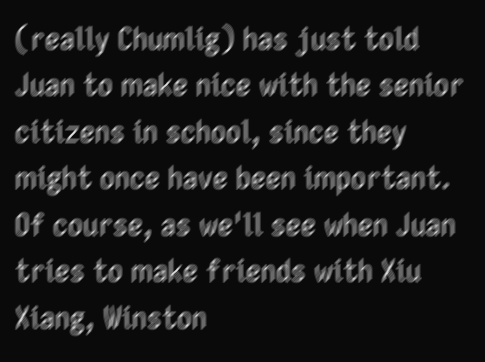(really Chumlig) has just told Juan to make nice with the senior citizens in school, since they might once have been important. Of course, as we'll see when Juan tries to make friends with Xiu Xiang, Winston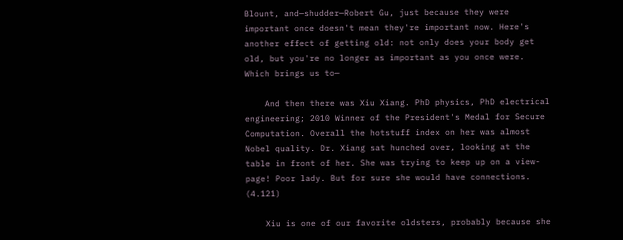Blount, and—shudder—Robert Gu, just because they were important once doesn't mean they're important now. Here's another effect of getting old: not only does your body get old, but you're no longer as important as you once were. Which brings us to—

    And then there was Xiu Xiang. PhD physics, PhD electrical engineering; 2010 Winner of the President's Medal for Secure Computation. Overall the hotstuff index on her was almost Nobel quality. Dr. Xiang sat hunched over, looking at the table in front of her. She was trying to keep up on a view-page! Poor lady. But for sure she would have connections. (4.121)

    Xiu is one of our favorite oldsters, probably because she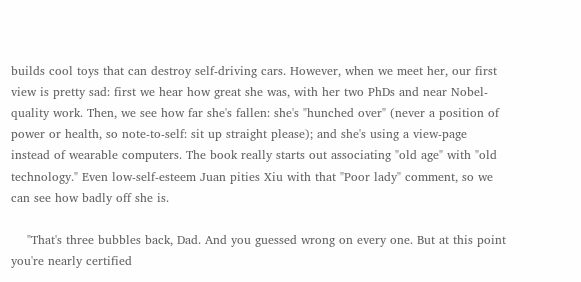builds cool toys that can destroy self-driving cars. However, when we meet her, our first view is pretty sad: first we hear how great she was, with her two PhDs and near Nobel-quality work. Then, we see how far she's fallen: she's "hunched over" (never a position of power or health, so note-to-self: sit up straight please); and she's using a view-page instead of wearable computers. The book really starts out associating "old age" with "old technology." Even low-self-esteem Juan pities Xiu with that "Poor lady" comment, so we can see how badly off she is.

    "That's three bubbles back, Dad. And you guessed wrong on every one. But at this point you're nearly certified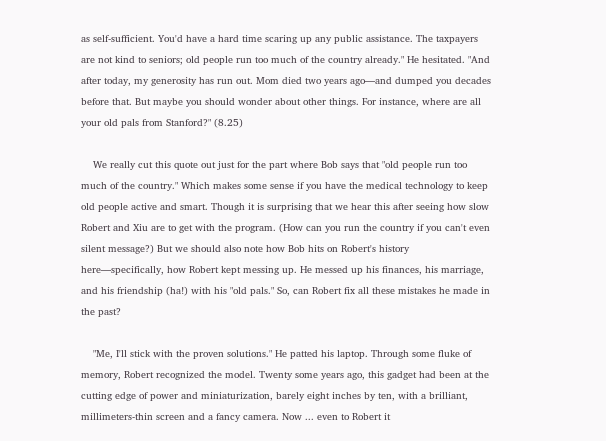as self-sufficient. You'd have a hard time scaring up any public assistance. The taxpayers are not kind to seniors; old people run too much of the country already." He hesitated. "And after today, my generosity has run out. Mom died two years ago—and dumped you decades before that. But maybe you should wonder about other things. For instance, where are all your old pals from Stanford?" (8.25)

    We really cut this quote out just for the part where Bob says that "old people run too much of the country." Which makes some sense if you have the medical technology to keep old people active and smart. Though it is surprising that we hear this after seeing how slow Robert and Xiu are to get with the program. (How can you run the country if you can't even silent message?) But we should also note how Bob hits on Robert's history here—specifically, how Robert kept messing up. He messed up his finances, his marriage, and his friendship (ha!) with his "old pals." So, can Robert fix all these mistakes he made in the past?

    "Me, I'll stick with the proven solutions." He patted his laptop. Through some fluke of memory, Robert recognized the model. Twenty some years ago, this gadget had been at the cutting edge of power and miniaturization, barely eight inches by ten, with a brilliant, millimeters-thin screen and a fancy camera. Now ... even to Robert it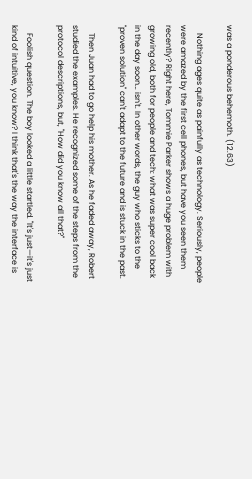was a ponderous behemoth. (12.63)

    Nothing ages quite as painfully as technology. Seriously, people were amazed by the first cell phones, but have you seen them recently? Right here, Tommie Parker shows a huge problem with growing old, both for people and tech: what was super cool back in the day soon… isn't. In other words, the guy who sticks to the "proven solution" can't adapt to the future and is stuck in the past.

    Then Juan had to go help his mother. As he faded away, Robert studied the examples. He recognized some of the steps from the protocol descriptions, but, "How did you know all that?"

    Foolish question. The boy looked a little startled. "It's just—it's just kind of intuitive, you know? I think that's the way the interface is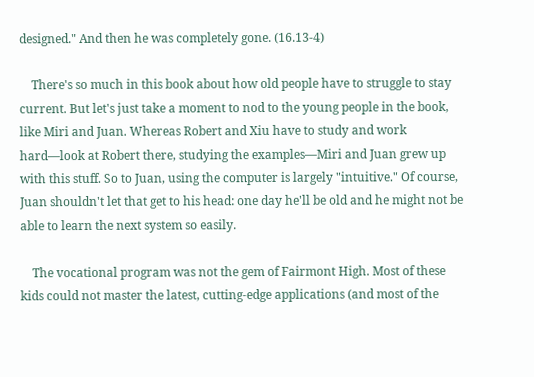designed." And then he was completely gone. (16.13-4)

    There's so much in this book about how old people have to struggle to stay current. But let's just take a moment to nod to the young people in the book, like Miri and Juan. Whereas Robert and Xiu have to study and work hard—look at Robert there, studying the examples—Miri and Juan grew up with this stuff. So to Juan, using the computer is largely "intuitive." Of course, Juan shouldn't let that get to his head: one day he'll be old and he might not be able to learn the next system so easily.

    The vocational program was not the gem of Fairmont High. Most of these kids could not master the latest, cutting-edge applications (and most of the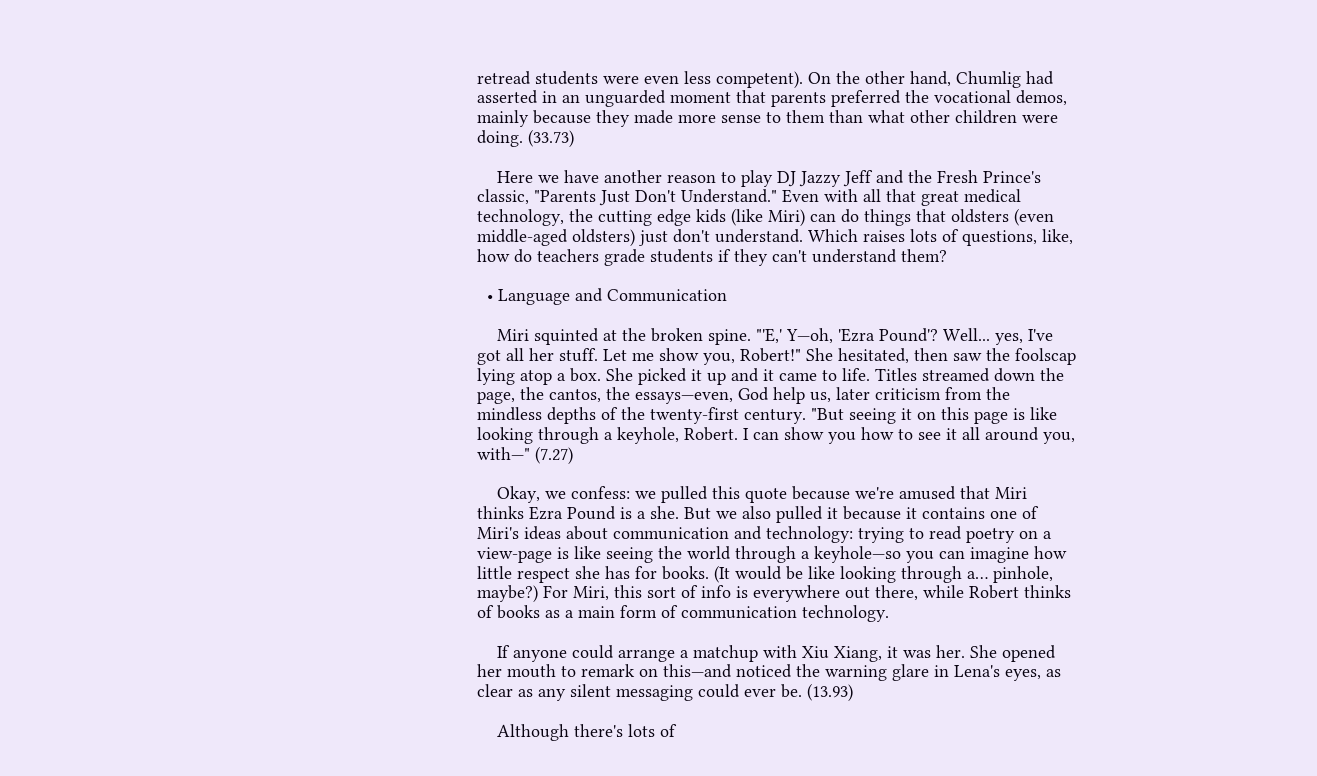retread students were even less competent). On the other hand, Chumlig had asserted in an unguarded moment that parents preferred the vocational demos, mainly because they made more sense to them than what other children were doing. (33.73)

    Here we have another reason to play DJ Jazzy Jeff and the Fresh Prince's classic, "Parents Just Don't Understand." Even with all that great medical technology, the cutting edge kids (like Miri) can do things that oldsters (even middle-aged oldsters) just don't understand. Which raises lots of questions, like, how do teachers grade students if they can't understand them?

  • Language and Communication

    Miri squinted at the broken spine. "'E,' Y—oh, 'Ezra Pound'? Well... yes, I've got all her stuff. Let me show you, Robert!" She hesitated, then saw the foolscap lying atop a box. She picked it up and it came to life. Titles streamed down the page, the cantos, the essays—even, God help us, later criticism from the mindless depths of the twenty-first century. "But seeing it on this page is like looking through a keyhole, Robert. I can show you how to see it all around you, with—" (7.27)

    Okay, we confess: we pulled this quote because we're amused that Miri thinks Ezra Pound is a she. But we also pulled it because it contains one of Miri's ideas about communication and technology: trying to read poetry on a view-page is like seeing the world through a keyhole—so you can imagine how little respect she has for books. (It would be like looking through a… pinhole, maybe?) For Miri, this sort of info is everywhere out there, while Robert thinks of books as a main form of communication technology.

    If anyone could arrange a matchup with Xiu Xiang, it was her. She opened her mouth to remark on this—and noticed the warning glare in Lena's eyes, as clear as any silent messaging could ever be. (13.93)

    Although there's lots of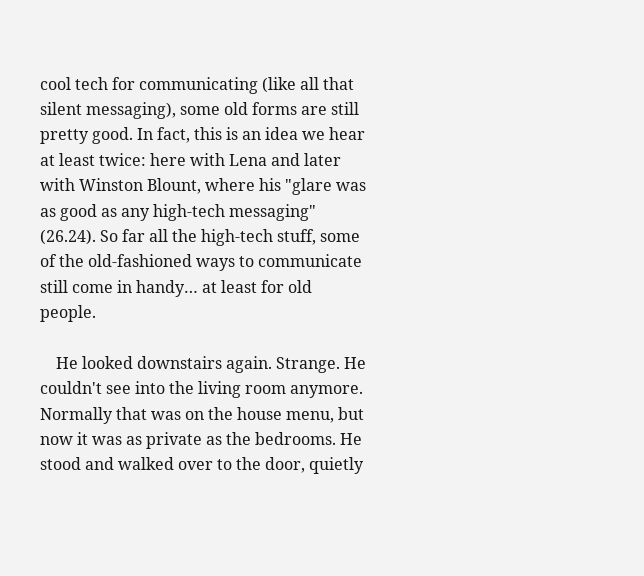cool tech for communicating (like all that silent messaging), some old forms are still pretty good. In fact, this is an idea we hear at least twice: here with Lena and later with Winston Blount, where his "glare was as good as any high-tech messaging" (26.24). So far all the high-tech stuff, some of the old-fashioned ways to communicate still come in handy… at least for old people.

    He looked downstairs again. Strange. He couldn't see into the living room anymore. Normally that was on the house menu, but now it was as private as the bedrooms. He stood and walked over to the door, quietly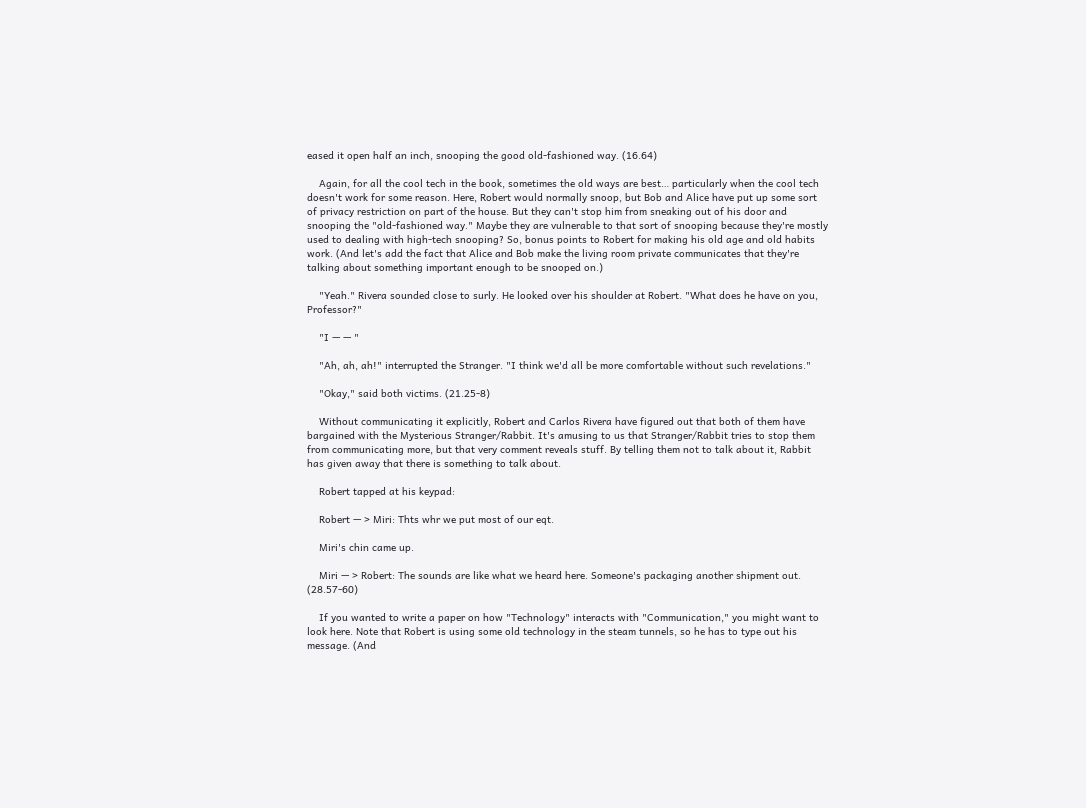eased it open half an inch, snooping the good old-fashioned way. (16.64)

    Again, for all the cool tech in the book, sometimes the old ways are best… particularly when the cool tech doesn't work for some reason. Here, Robert would normally snoop, but Bob and Alice have put up some sort of privacy restriction on part of the house. But they can't stop him from sneaking out of his door and snooping the "old-fashioned way." Maybe they are vulnerable to that sort of snooping because they're mostly used to dealing with high-tech snooping? So, bonus points to Robert for making his old age and old habits work. (And let's add the fact that Alice and Bob make the living room private communicates that they're talking about something important enough to be snooped on.)

    "Yeah." Rivera sounded close to surly. He looked over his shoulder at Robert. "What does he have on you, Professor?"

    "I — — "

    "Ah, ah, ah!" interrupted the Stranger. "I think we'd all be more comfortable without such revelations."

    "Okay," said both victims. (21.25-8)

    Without communicating it explicitly, Robert and Carlos Rivera have figured out that both of them have bargained with the Mysterious Stranger/Rabbit. It's amusing to us that Stranger/Rabbit tries to stop them from communicating more, but that very comment reveals stuff. By telling them not to talk about it, Rabbit has given away that there is something to talk about.

    Robert tapped at his keypad:

    Robert — > Miri: Thts whr we put most of our eqt.

    Miri's chin came up.

    Miri — > Robert: The sounds are like what we heard here. Someone's packaging another shipment out. (28.57-60)

    If you wanted to write a paper on how "Technology" interacts with "Communication," you might want to look here. Note that Robert is using some old technology in the steam tunnels, so he has to type out his message. (And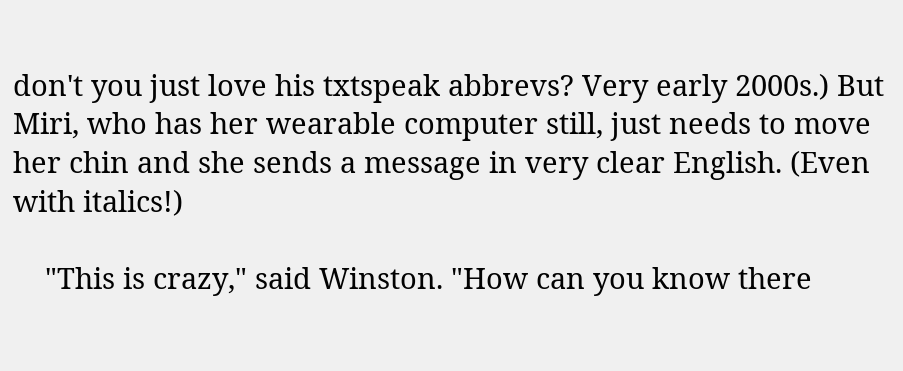don't you just love his txtspeak abbrevs? Very early 2000s.) But Miri, who has her wearable computer still, just needs to move her chin and she sends a message in very clear English. (Even with italics!)

    "This is crazy," said Winston. "How can you know there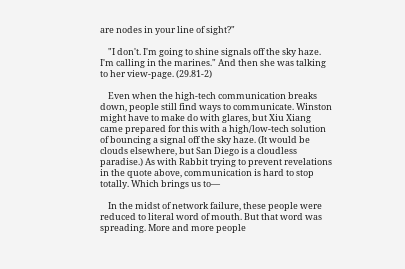are nodes in your line of sight?"

    "I don't. I'm going to shine signals off the sky haze. I'm calling in the marines." And then she was talking to her view-page. (29.81-2)

    Even when the high-tech communication breaks down, people still find ways to communicate. Winston might have to make do with glares, but Xiu Xiang came prepared for this with a high/low-tech solution of bouncing a signal off the sky haze. (It would be clouds elsewhere, but San Diego is a cloudless paradise.) As with Rabbit trying to prevent revelations in the quote above, communication is hard to stop totally. Which brings us to—

    In the midst of network failure, these people were reduced to literal word of mouth. But that word was spreading. More and more people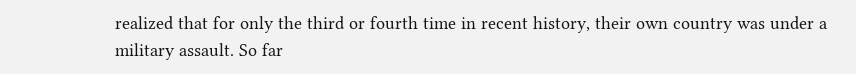realized that for only the third or fourth time in recent history, their own country was under a military assault. So far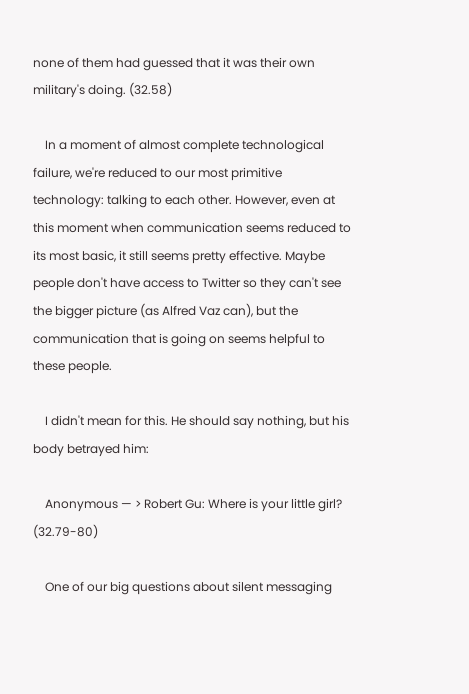none of them had guessed that it was their own military's doing. (32.58)

    In a moment of almost complete technological failure, we're reduced to our most primitive technology: talking to each other. However, even at this moment when communication seems reduced to its most basic, it still seems pretty effective. Maybe people don't have access to Twitter so they can't see the bigger picture (as Alfred Vaz can), but the communication that is going on seems helpful to these people.

    I didn't mean for this. He should say nothing, but his body betrayed him:

    Anonymous — > Robert Gu: Where is your little girl? (32.79-80)

    One of our big questions about silent messaging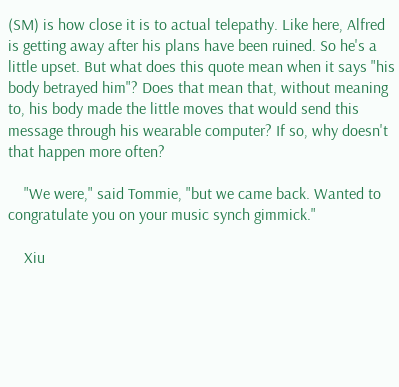(SM) is how close it is to actual telepathy. Like here, Alfred is getting away after his plans have been ruined. So he's a little upset. But what does this quote mean when it says "his body betrayed him"? Does that mean that, without meaning to, his body made the little moves that would send this message through his wearable computer? If so, why doesn't that happen more often?

    "We were," said Tommie, "but we came back. Wanted to congratulate you on your music synch gimmick."

    Xiu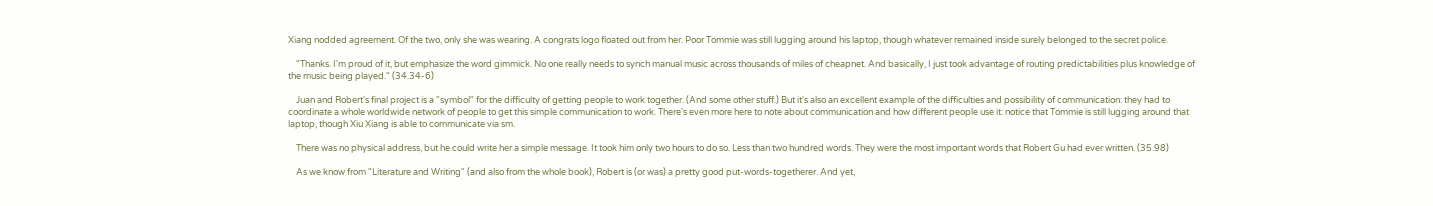Xiang nodded agreement. Of the two, only she was wearing. A congrats logo floated out from her. Poor Tommie was still lugging around his laptop, though whatever remained inside surely belonged to the secret police.

    "Thanks. I'm proud of it, but emphasize the word gimmick. No one really needs to synch manual music across thousands of miles of cheapnet. And basically, I just took advantage of routing predictabilities plus knowledge of the music being played." (34.34-6)

    Juan and Robert's final project is a "symbol" for the difficulty of getting people to work together. (And some other stuff.) But it's also an excellent example of the difficulties and possibility of communication: they had to coordinate a whole worldwide network of people to get this simple communication to work. There's even more here to note about communication and how different people use it: notice that Tommie is still lugging around that laptop, though Xiu Xiang is able to communicate via sm.

    There was no physical address, but he could write her a simple message. It took him only two hours to do so. Less than two hundred words. They were the most important words that Robert Gu had ever written. (35.98)

    As we know from "Literature and Writing" (and also from the whole book), Robert is (or was) a pretty good put-words-togetherer. And yet,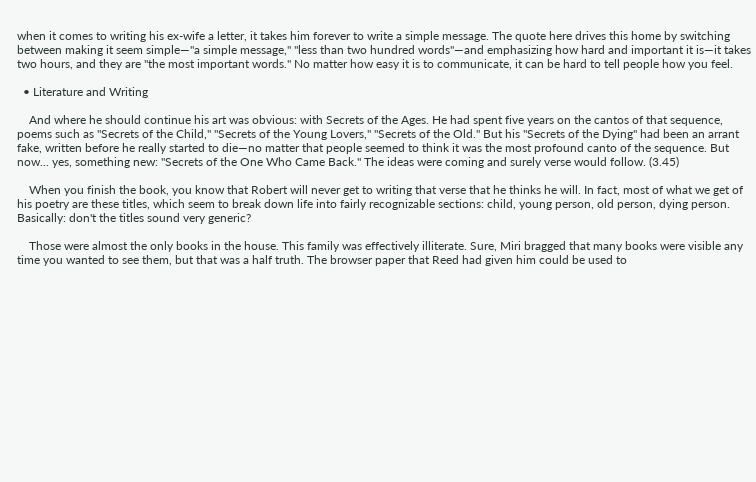when it comes to writing his ex-wife a letter, it takes him forever to write a simple message. The quote here drives this home by switching between making it seem simple—"a simple message," "less than two hundred words"—and emphasizing how hard and important it is—it takes two hours, and they are "the most important words." No matter how easy it is to communicate, it can be hard to tell people how you feel.

  • Literature and Writing

    And where he should continue his art was obvious: with Secrets of the Ages. He had spent five years on the cantos of that sequence, poems such as "Secrets of the Child," "Secrets of the Young Lovers," "Secrets of the Old." But his "Secrets of the Dying" had been an arrant fake, written before he really started to die—no matter that people seemed to think it was the most profound canto of the sequence. But now... yes, something new: "Secrets of the One Who Came Back." The ideas were coming and surely verse would follow. (3.45)

    When you finish the book, you know that Robert will never get to writing that verse that he thinks he will. In fact, most of what we get of his poetry are these titles, which seem to break down life into fairly recognizable sections: child, young person, old person, dying person. Basically: don't the titles sound very generic?

    Those were almost the only books in the house. This family was effectively illiterate. Sure, Miri bragged that many books were visible any time you wanted to see them, but that was a half truth. The browser paper that Reed had given him could be used to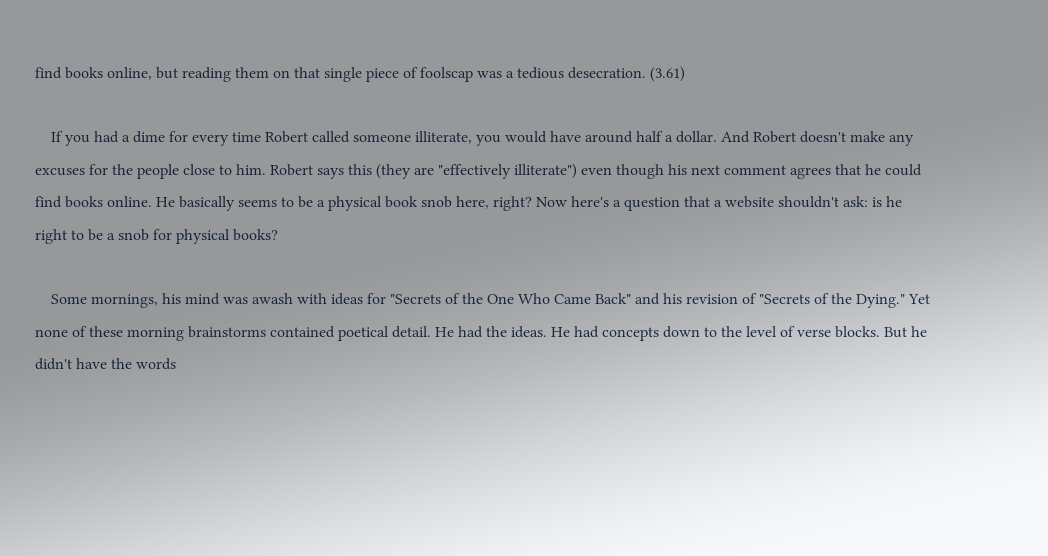find books online, but reading them on that single piece of foolscap was a tedious desecration. (3.61)

    If you had a dime for every time Robert called someone illiterate, you would have around half a dollar. And Robert doesn't make any excuses for the people close to him. Robert says this (they are "effectively illiterate") even though his next comment agrees that he could find books online. He basically seems to be a physical book snob here, right? Now here's a question that a website shouldn't ask: is he right to be a snob for physical books?

    Some mornings, his mind was awash with ideas for "Secrets of the One Who Came Back" and his revision of "Secrets of the Dying." Yet none of these morning brainstorms contained poetical detail. He had the ideas. He had concepts down to the level of verse blocks. But he didn't have the words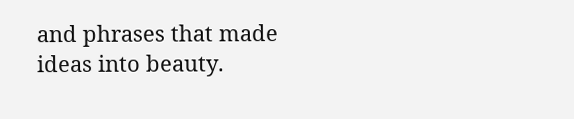and phrases that made ideas into beauty.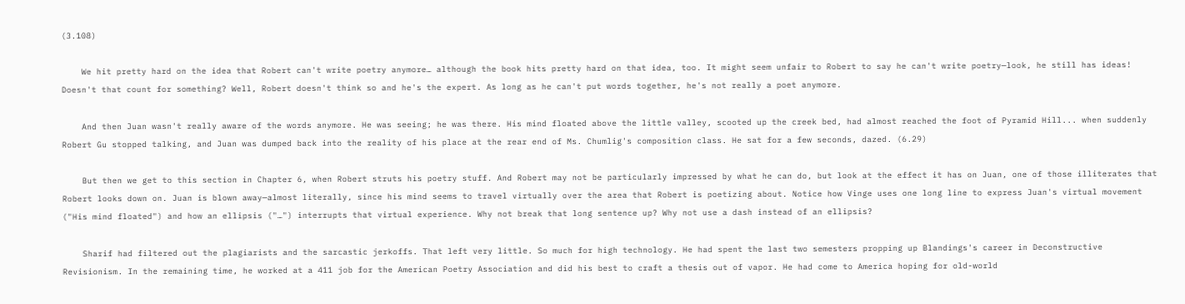(3.108)

    We hit pretty hard on the idea that Robert can't write poetry anymore… although the book hits pretty hard on that idea, too. It might seem unfair to Robert to say he can't write poetry—look, he still has ideas! Doesn't that count for something? Well, Robert doesn't think so and he's the expert. As long as he can't put words together, he's not really a poet anymore.

    And then Juan wasn't really aware of the words anymore. He was seeing; he was there. His mind floated above the little valley, scooted up the creek bed, had almost reached the foot of Pyramid Hill... when suddenly Robert Gu stopped talking, and Juan was dumped back into the reality of his place at the rear end of Ms. Chumlig's composition class. He sat for a few seconds, dazed. (6.29)

    But then we get to this section in Chapter 6, when Robert struts his poetry stuff. And Robert may not be particularly impressed by what he can do, but look at the effect it has on Juan, one of those illiterates that Robert looks down on. Juan is blown away—almost literally, since his mind seems to travel virtually over the area that Robert is poetizing about. Notice how Vinge uses one long line to express Juan's virtual movement ("His mind floated") and how an ellipsis ("…") interrupts that virtual experience. Why not break that long sentence up? Why not use a dash instead of an ellipsis?

    Sharif had filtered out the plagiarists and the sarcastic jerkoffs. That left very little. So much for high technology. He had spent the last two semesters propping up Blandings's career in Deconstructive Revisionism. In the remaining time, he worked at a 411 job for the American Poetry Association and did his best to craft a thesis out of vapor. He had come to America hoping for old-world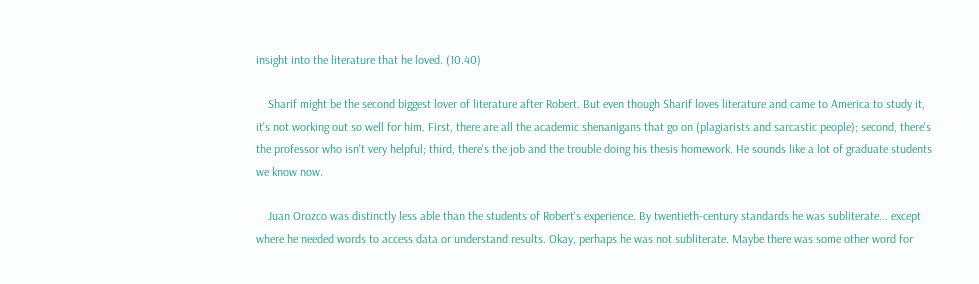insight into the literature that he loved. (10.40)

    Sharif might be the second biggest lover of literature after Robert. But even though Sharif loves literature and came to America to study it, it's not working out so well for him. First, there are all the academic shenanigans that go on (plagiarists and sarcastic people); second, there's the professor who isn't very helpful; third, there's the job and the trouble doing his thesis homework. He sounds like a lot of graduate students we know now.

    Juan Orozco was distinctly less able than the students of Robert's experience. By twentieth-century standards he was subliterate... except where he needed words to access data or understand results. Okay, perhaps he was not subliterate. Maybe there was some other word for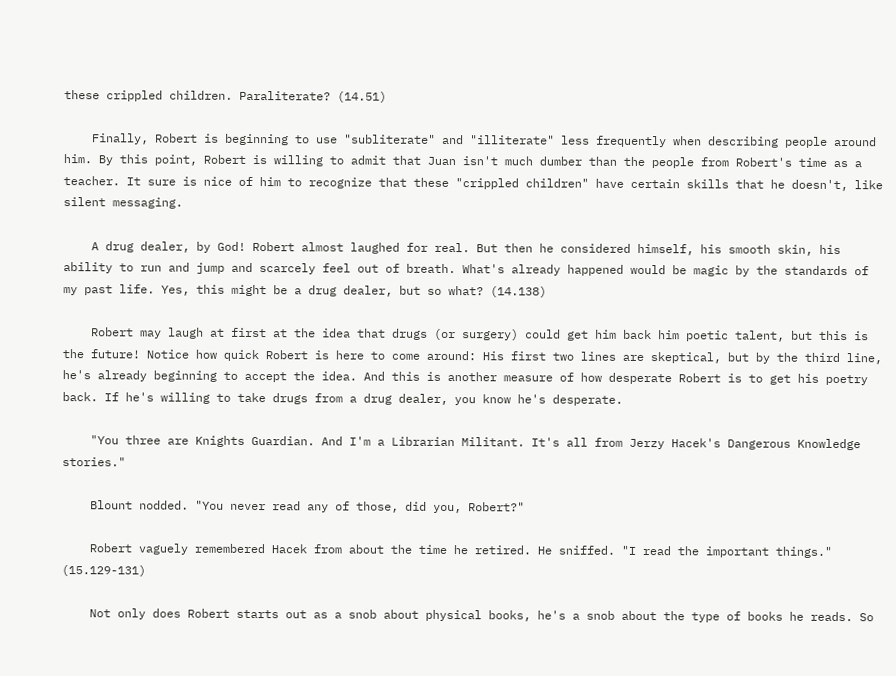these crippled children. Paraliterate? (14.51)

    Finally, Robert is beginning to use "subliterate" and "illiterate" less frequently when describing people around him. By this point, Robert is willing to admit that Juan isn't much dumber than the people from Robert's time as a teacher. It sure is nice of him to recognize that these "crippled children" have certain skills that he doesn't, like silent messaging.

    A drug dealer, by God! Robert almost laughed for real. But then he considered himself, his smooth skin, his ability to run and jump and scarcely feel out of breath. What's already happened would be magic by the standards of my past life. Yes, this might be a drug dealer, but so what? (14.138)

    Robert may laugh at first at the idea that drugs (or surgery) could get him back him poetic talent, but this is the future! Notice how quick Robert is here to come around: His first two lines are skeptical, but by the third line, he's already beginning to accept the idea. And this is another measure of how desperate Robert is to get his poetry back. If he's willing to take drugs from a drug dealer, you know he's desperate.

    "You three are Knights Guardian. And I'm a Librarian Militant. It's all from Jerzy Hacek's Dangerous Knowledge stories."

    Blount nodded. "You never read any of those, did you, Robert?"

    Robert vaguely remembered Hacek from about the time he retired. He sniffed. "I read the important things." (15.129-131)

    Not only does Robert starts out as a snob about physical books, he's a snob about the type of books he reads. So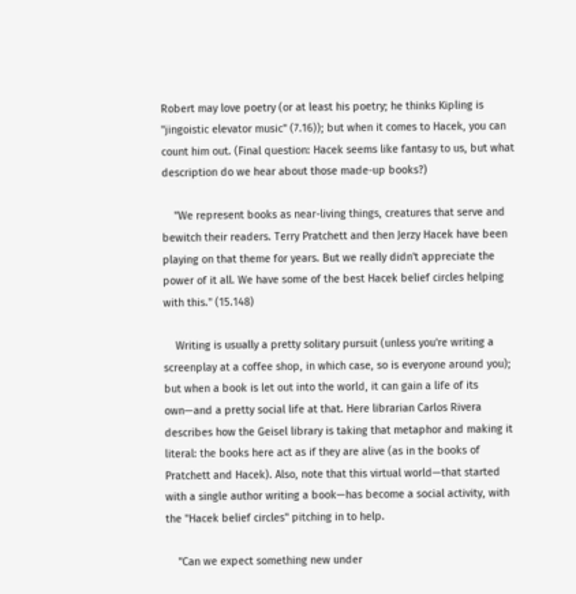Robert may love poetry (or at least his poetry; he thinks Kipling is "jingoistic elevator music" (7.16)); but when it comes to Hacek, you can count him out. (Final question: Hacek seems like fantasy to us, but what description do we hear about those made-up books?)

    "We represent books as near-living things, creatures that serve and bewitch their readers. Terry Pratchett and then Jerzy Hacek have been playing on that theme for years. But we really didn't appreciate the power of it all. We have some of the best Hacek belief circles helping with this." (15.148)

    Writing is usually a pretty solitary pursuit (unless you're writing a screenplay at a coffee shop, in which case, so is everyone around you); but when a book is let out into the world, it can gain a life of its own—and a pretty social life at that. Here librarian Carlos Rivera describes how the Geisel library is taking that metaphor and making it literal: the books here act as if they are alive (as in the books of Pratchett and Hacek). Also, note that this virtual world—that started with a single author writing a book—has become a social activity, with the "Hacek belief circles" pitching in to help.

    "Can we expect something new under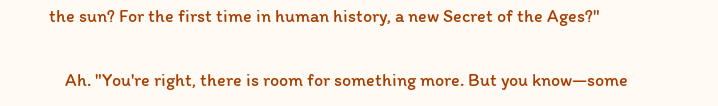the sun? For the first time in human history, a new Secret of the Ages?"

    Ah. "You're right, there is room for something more. But you know—some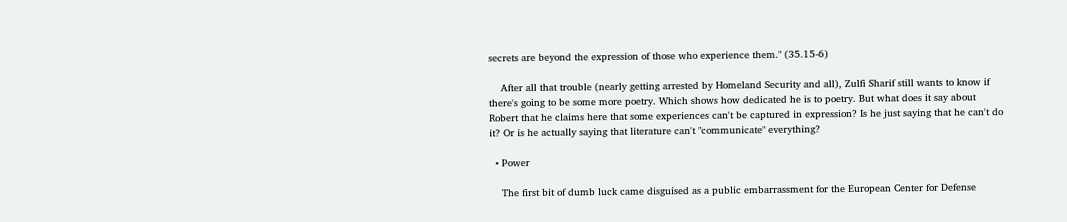secrets are beyond the expression of those who experience them." (35.15-6)

    After all that trouble (nearly getting arrested by Homeland Security and all), Zulfi Sharif still wants to know if there's going to be some more poetry. Which shows how dedicated he is to poetry. But what does it say about Robert that he claims here that some experiences can't be captured in expression? Is he just saying that he can't do it? Or is he actually saying that literature can't "communicate" everything?

  • Power

    The first bit of dumb luck came disguised as a public embarrassment for the European Center for Defense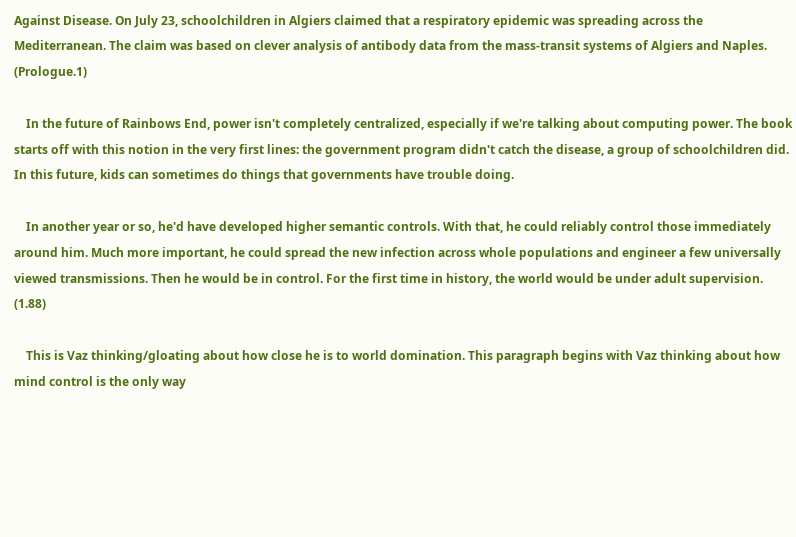Against Disease. On July 23, schoolchildren in Algiers claimed that a respiratory epidemic was spreading across the Mediterranean. The claim was based on clever analysis of antibody data from the mass-transit systems of Algiers and Naples. (Prologue.1)

    In the future of Rainbows End, power isn't completely centralized, especially if we're talking about computing power. The book starts off with this notion in the very first lines: the government program didn't catch the disease, a group of schoolchildren did. In this future, kids can sometimes do things that governments have trouble doing.

    In another year or so, he'd have developed higher semantic controls. With that, he could reliably control those immediately around him. Much more important, he could spread the new infection across whole populations and engineer a few universally viewed transmissions. Then he would be in control. For the first time in history, the world would be under adult supervision. (1.88)

    This is Vaz thinking/gloating about how close he is to world domination. This paragraph begins with Vaz thinking about how mind control is the only way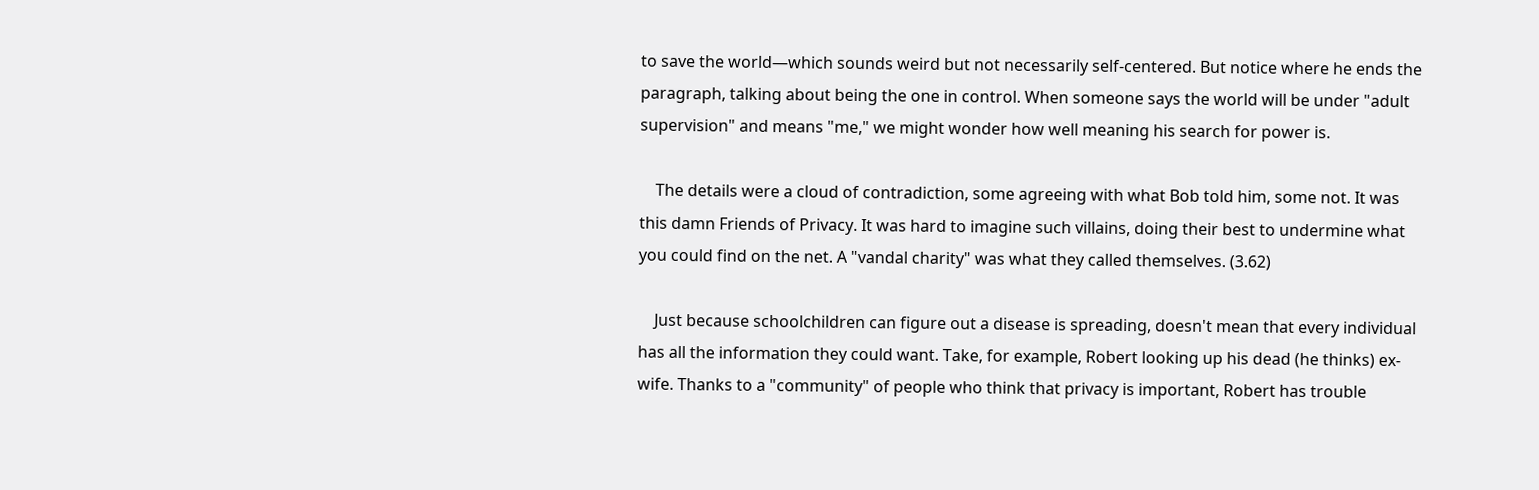to save the world—which sounds weird but not necessarily self-centered. But notice where he ends the paragraph, talking about being the one in control. When someone says the world will be under "adult supervision" and means "me," we might wonder how well meaning his search for power is.

    The details were a cloud of contradiction, some agreeing with what Bob told him, some not. It was this damn Friends of Privacy. It was hard to imagine such villains, doing their best to undermine what you could find on the net. A "vandal charity" was what they called themselves. (3.62)

    Just because schoolchildren can figure out a disease is spreading, doesn't mean that every individual has all the information they could want. Take, for example, Robert looking up his dead (he thinks) ex-wife. Thanks to a "community" of people who think that privacy is important, Robert has trouble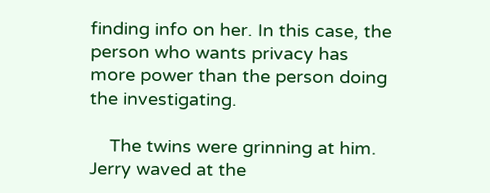finding info on her. In this case, the person who wants privacy has more power than the person doing the investigating.

    The twins were grinning at him. Jerry waved at the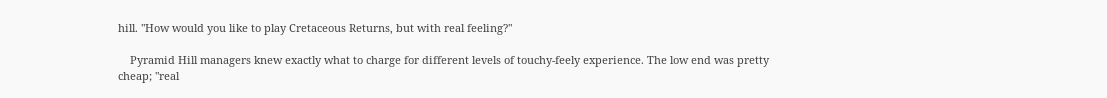hill. "How would you like to play Cretaceous Returns, but with real feeling?"

    Pyramid Hill managers knew exactly what to charge for different levels of touchy-feely experience. The low end was pretty cheap; "real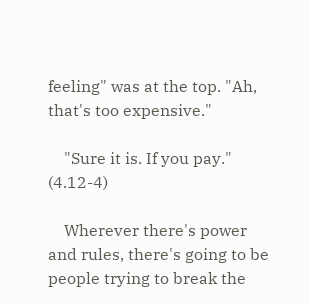feeling" was at the top. "Ah, that's too expensive."

    "Sure it is. If you pay." (4.12-4)

    Wherever there's power and rules, there's going to be people trying to break the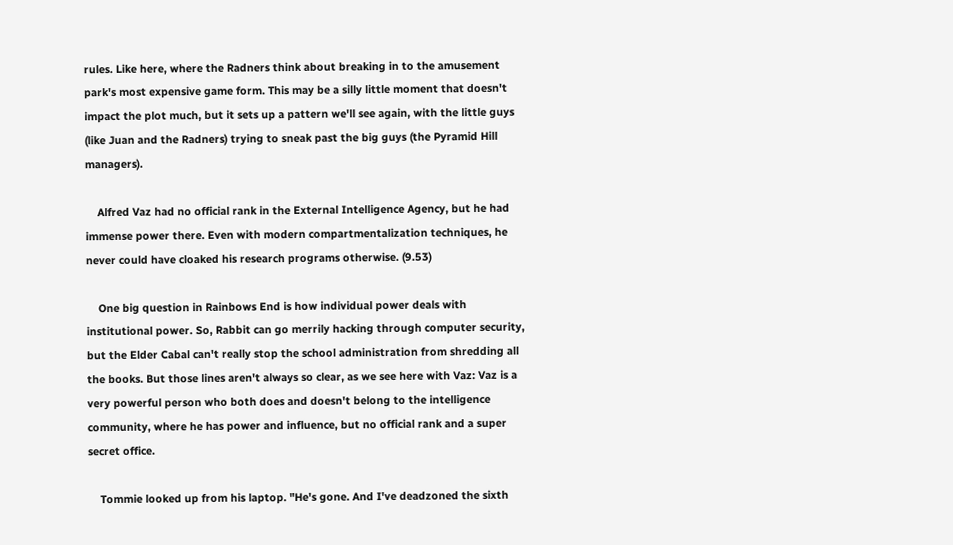rules. Like here, where the Radners think about breaking in to the amusement park's most expensive game form. This may be a silly little moment that doesn't impact the plot much, but it sets up a pattern we'll see again, with the little guys (like Juan and the Radners) trying to sneak past the big guys (the Pyramid Hill managers).

    Alfred Vaz had no official rank in the External Intelligence Agency, but he had immense power there. Even with modern compartmentalization techniques, he never could have cloaked his research programs otherwise. (9.53)

    One big question in Rainbows End is how individual power deals with institutional power. So, Rabbit can go merrily hacking through computer security, but the Elder Cabal can't really stop the school administration from shredding all the books. But those lines aren't always so clear, as we see here with Vaz: Vaz is a very powerful person who both does and doesn't belong to the intelligence community, where he has power and influence, but no official rank and a super secret office.

    Tommie looked up from his laptop. "He's gone. And I've deadzoned the sixth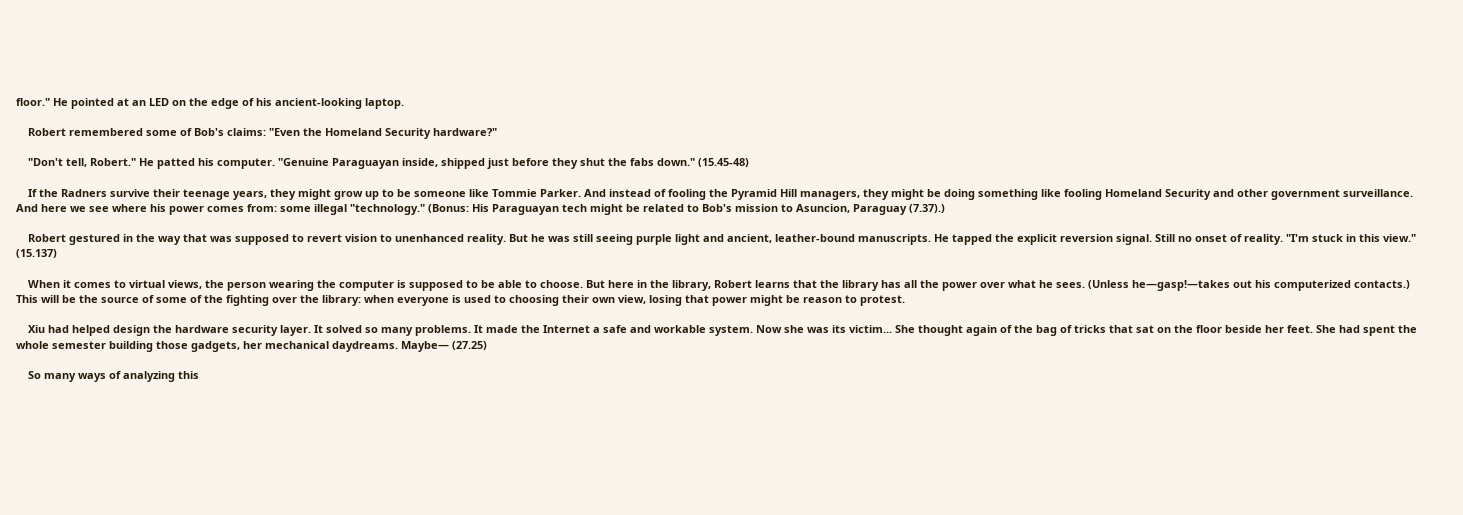floor." He pointed at an LED on the edge of his ancient-looking laptop.

    Robert remembered some of Bob's claims: "Even the Homeland Security hardware?"

    "Don't tell, Robert." He patted his computer. "Genuine Paraguayan inside, shipped just before they shut the fabs down." (15.45-48)

    If the Radners survive their teenage years, they might grow up to be someone like Tommie Parker. And instead of fooling the Pyramid Hill managers, they might be doing something like fooling Homeland Security and other government surveillance. And here we see where his power comes from: some illegal "technology." (Bonus: His Paraguayan tech might be related to Bob's mission to Asuncion, Paraguay (7.37).)

    Robert gestured in the way that was supposed to revert vision to unenhanced reality. But he was still seeing purple light and ancient, leather-bound manuscripts. He tapped the explicit reversion signal. Still no onset of reality. "I'm stuck in this view." (15.137)

    When it comes to virtual views, the person wearing the computer is supposed to be able to choose. But here in the library, Robert learns that the library has all the power over what he sees. (Unless he—gasp!—takes out his computerized contacts.) This will be the source of some of the fighting over the library: when everyone is used to choosing their own view, losing that power might be reason to protest.

    Xiu had helped design the hardware security layer. It solved so many problems. It made the Internet a safe and workable system. Now she was its victim... She thought again of the bag of tricks that sat on the floor beside her feet. She had spent the whole semester building those gadgets, her mechanical daydreams. Maybe— (27.25)

    So many ways of analyzing this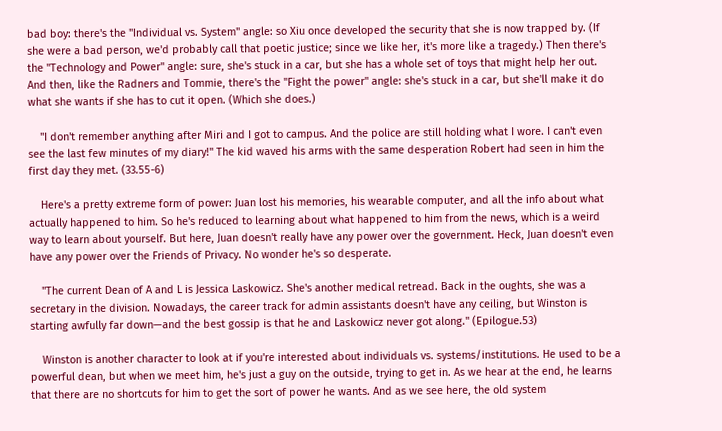bad boy: there's the "Individual vs. System" angle: so Xiu once developed the security that she is now trapped by. (If she were a bad person, we'd probably call that poetic justice; since we like her, it's more like a tragedy.) Then there's the "Technology and Power" angle: sure, she's stuck in a car, but she has a whole set of toys that might help her out. And then, like the Radners and Tommie, there's the "Fight the power" angle: she's stuck in a car, but she'll make it do what she wants if she has to cut it open. (Which she does.)

    "I don't remember anything after Miri and I got to campus. And the police are still holding what I wore. I can't even see the last few minutes of my diary!" The kid waved his arms with the same desperation Robert had seen in him the first day they met. (33.55-6)

    Here's a pretty extreme form of power: Juan lost his memories, his wearable computer, and all the info about what actually happened to him. So he's reduced to learning about what happened to him from the news, which is a weird way to learn about yourself. But here, Juan doesn't really have any power over the government. Heck, Juan doesn't even have any power over the Friends of Privacy. No wonder he's so desperate.

    "The current Dean of A and L is Jessica Laskowicz. She's another medical retread. Back in the oughts, she was a secretary in the division. Nowadays, the career track for admin assistants doesn't have any ceiling, but Winston is starting awfully far down—and the best gossip is that he and Laskowicz never got along." (Epilogue.53)

    Winston is another character to look at if you're interested about individuals vs. systems/institutions. He used to be a powerful dean, but when we meet him, he's just a guy on the outside, trying to get in. As we hear at the end, he learns that there are no shortcuts for him to get the sort of power he wants. And as we see here, the old system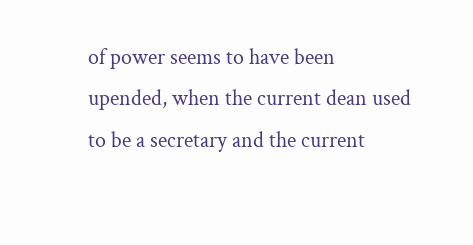of power seems to have been upended, when the current dean used to be a secretary and the current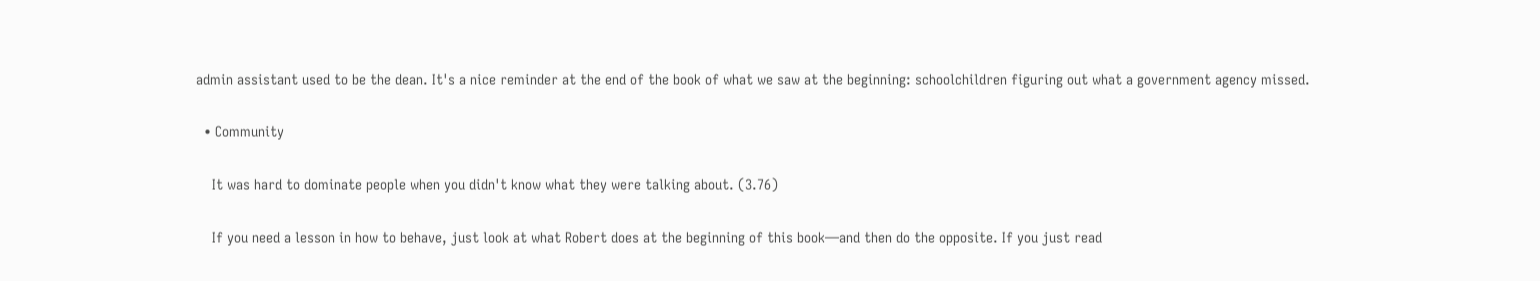admin assistant used to be the dean. It's a nice reminder at the end of the book of what we saw at the beginning: schoolchildren figuring out what a government agency missed.

  • Community

    It was hard to dominate people when you didn't know what they were talking about. (3.76)

    If you need a lesson in how to behave, just look at what Robert does at the beginning of this book—and then do the opposite. If you just read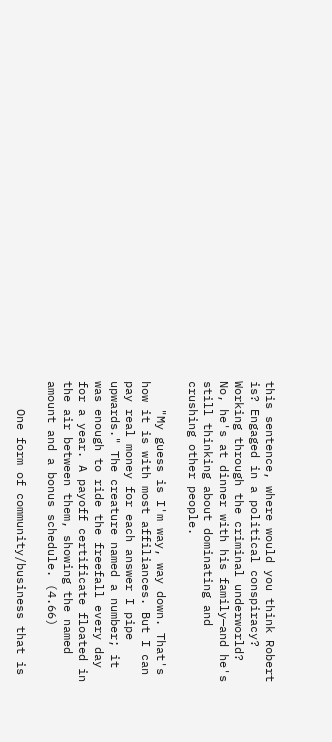this sentence, where would you think Robert is? Engaged in a political conspiracy? Working through the criminal underworld? No, he's at dinner with his family—and he's still thinking about dominating and crushing other people.

    "My guess is I'm way, way down. That's how it is with most affiliances. But I can pay real money for each answer I pipe upwards." The creature named a number; it was enough to ride the freefall every day for a year. A payoff certificate floated in the air between them, showing the named amount and a bonus schedule. (4.66)

    One form of community/business that is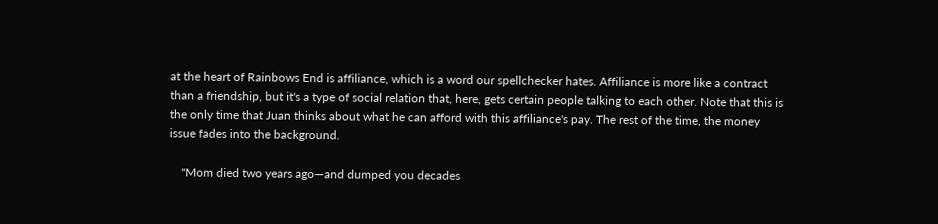at the heart of Rainbows End is affiliance, which is a word our spellchecker hates. Affiliance is more like a contract than a friendship, but it's a type of social relation that, here, gets certain people talking to each other. Note that this is the only time that Juan thinks about what he can afford with this affiliance's pay. The rest of the time, the money issue fades into the background.

    "Mom died two years ago—and dumped you decades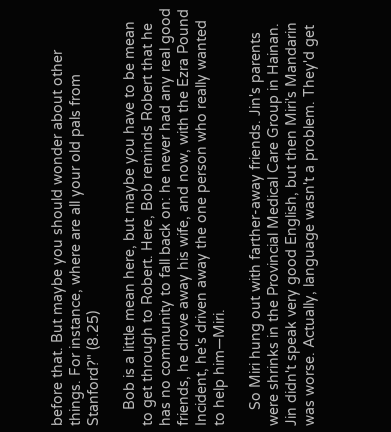before that. But maybe you should wonder about other things. For instance, where are all your old pals from Stanford?" (8.25)

    Bob is a little mean here, but maybe you have to be mean to get through to Robert. Here, Bob reminds Robert that he has no community to fall back on: he never had any real good friends, he drove away his wife, and now, with the Ezra Pound Incident, he's driven away the one person who really wanted to help him—Miri.

    So Miri hung out with farther-away friends. Jin's parents were shrinks in the Provincial Medical Care Group in Hainan. Jin didn't speak very good English, but then Miri's Mandarin was worse. Actually, language wasn't a problem. They'd get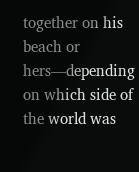together on his beach or hers—depending on which side of the world was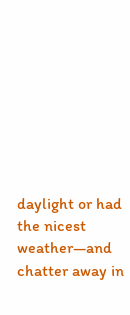daylight or had the nicest weather—and chatter away in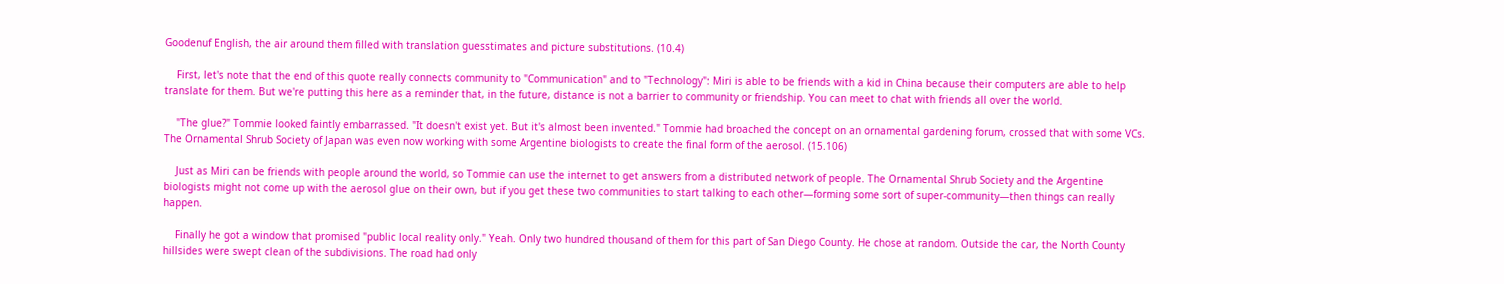Goodenuf English, the air around them filled with translation guesstimates and picture substitutions. (10.4)

    First, let's note that the end of this quote really connects community to "Communication" and to "Technology": Miri is able to be friends with a kid in China because their computers are able to help translate for them. But we're putting this here as a reminder that, in the future, distance is not a barrier to community or friendship. You can meet to chat with friends all over the world.

    "The glue?" Tommie looked faintly embarrassed. "It doesn't exist yet. But it's almost been invented." Tommie had broached the concept on an ornamental gardening forum, crossed that with some VCs. The Ornamental Shrub Society of Japan was even now working with some Argentine biologists to create the final form of the aerosol. (15.106)

    Just as Miri can be friends with people around the world, so Tommie can use the internet to get answers from a distributed network of people. The Ornamental Shrub Society and the Argentine biologists might not come up with the aerosol glue on their own, but if you get these two communities to start talking to each other—forming some sort of super-community—then things can really happen.

    Finally he got a window that promised "public local reality only." Yeah. Only two hundred thousand of them for this part of San Diego County. He chose at random. Outside the car, the North County hillsides were swept clean of the subdivisions. The road had only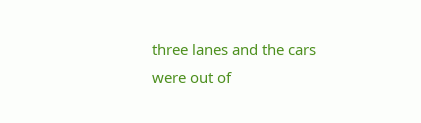three lanes and the cars were out of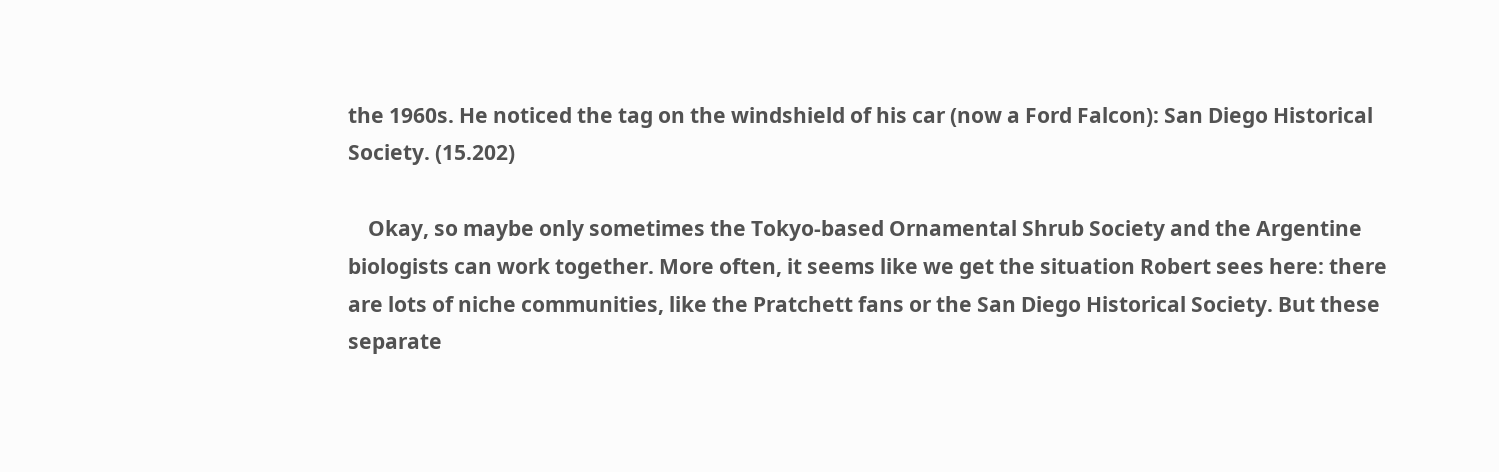the 1960s. He noticed the tag on the windshield of his car (now a Ford Falcon): San Diego Historical Society. (15.202)

    Okay, so maybe only sometimes the Tokyo-based Ornamental Shrub Society and the Argentine biologists can work together. More often, it seems like we get the situation Robert sees here: there are lots of niche communities, like the Pratchett fans or the San Diego Historical Society. But these separate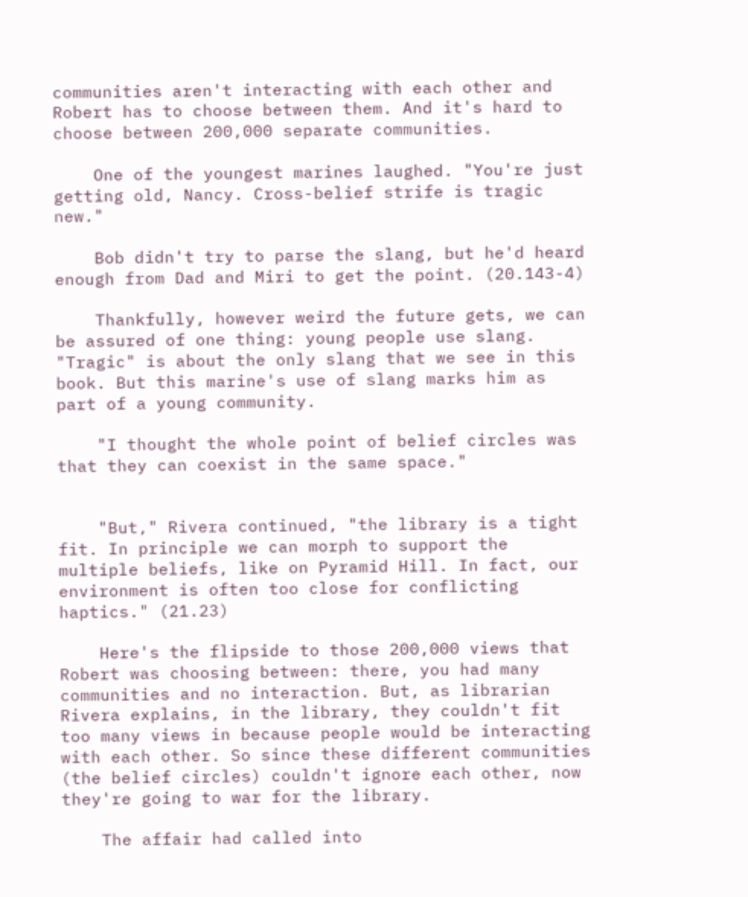communities aren't interacting with each other and Robert has to choose between them. And it's hard to choose between 200,000 separate communities.

    One of the youngest marines laughed. "You're just getting old, Nancy. Cross-belief strife is tragic new."

    Bob didn't try to parse the slang, but he'd heard enough from Dad and Miri to get the point. (20.143-4)

    Thankfully, however weird the future gets, we can be assured of one thing: young people use slang. "Tragic" is about the only slang that we see in this book. But this marine's use of slang marks him as part of a young community.

    "I thought the whole point of belief circles was that they can coexist in the same space."


    "But," Rivera continued, "the library is a tight fit. In principle we can morph to support the multiple beliefs, like on Pyramid Hill. In fact, our environment is often too close for conflicting haptics." (21.23)

    Here's the flipside to those 200,000 views that Robert was choosing between: there, you had many communities and no interaction. But, as librarian Rivera explains, in the library, they couldn't fit too many views in because people would be interacting with each other. So since these different communities (the belief circles) couldn't ignore each other, now they're going to war for the library.

    The affair had called into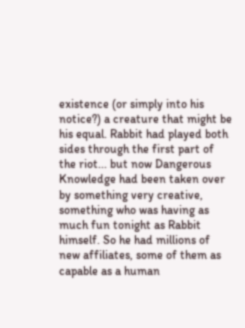existence (or simply into his notice?) a creature that might be his equal. Rabbit had played both sides through the first part of the riot... but now Dangerous Knowledge had been taken over by something very creative, something who was having as much fun tonight as Rabbit himself. So he had millions of new affiliates, some of them as capable as a human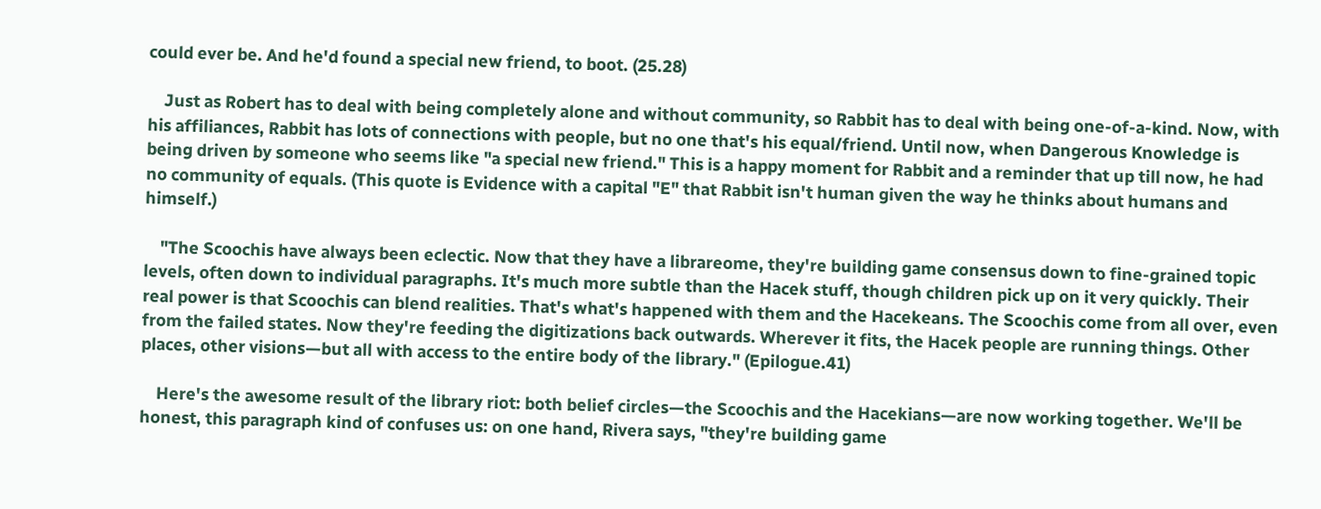could ever be. And he'd found a special new friend, to boot. (25.28)

    Just as Robert has to deal with being completely alone and without community, so Rabbit has to deal with being one-of-a-kind. Now, with his affiliances, Rabbit has lots of connections with people, but no one that's his equal/friend. Until now, when Dangerous Knowledge is being driven by someone who seems like "a special new friend." This is a happy moment for Rabbit and a reminder that up till now, he had no community of equals. (This quote is Evidence with a capital "E" that Rabbit isn't human given the way he thinks about humans and himself.)

    "The Scoochis have always been eclectic. Now that they have a librareome, they're building game consensus down to fine-grained topic levels, often down to individual paragraphs. It's much more subtle than the Hacek stuff, though children pick up on it very quickly. Their real power is that Scoochis can blend realities. That's what's happened with them and the Hacekeans. The Scoochis come from all over, even from the failed states. Now they're feeding the digitizations back outwards. Wherever it fits, the Hacek people are running things. Other places, other visions—but all with access to the entire body of the library." (Epilogue.41)

    Here's the awesome result of the library riot: both belief circles—the Scoochis and the Hacekians—are now working together. We'll be honest, this paragraph kind of confuses us: on one hand, Rivera says, "they're building game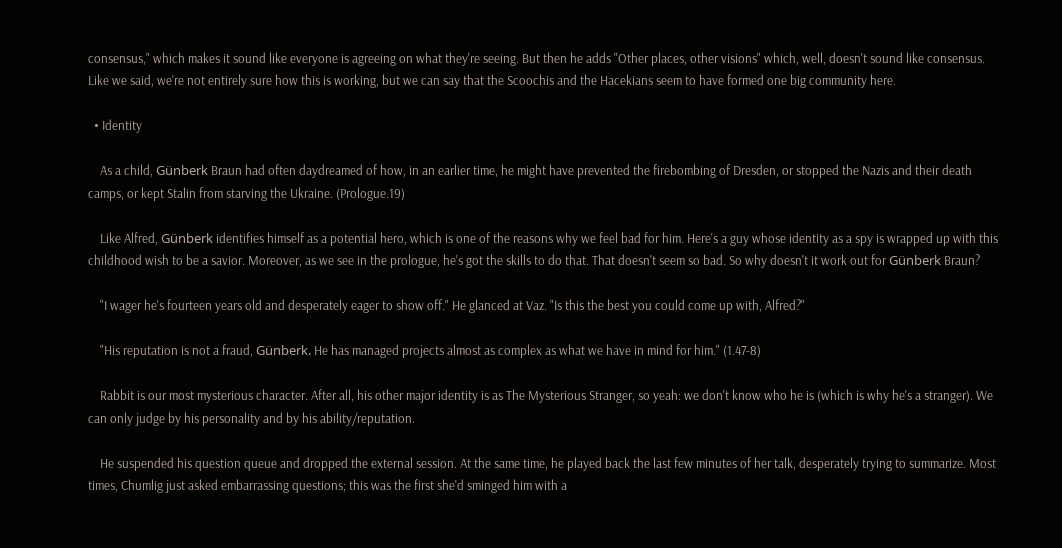consensus," which makes it sound like everyone is agreeing on what they're seeing. But then he adds "Other places, other visions" which, well, doesn't sound like consensus. Like we said, we're not entirely sure how this is working, but we can say that the Scoochis and the Hacekians seem to have formed one big community here.

  • Identity

    As a child, Günberk Braun had often daydreamed of how, in an earlier time, he might have prevented the firebombing of Dresden, or stopped the Nazis and their death camps, or kept Stalin from starving the Ukraine. (Prologue.19)

    Like Alfred, Günberk identifies himself as a potential hero, which is one of the reasons why we feel bad for him. Here's a guy whose identity as a spy is wrapped up with this childhood wish to be a savior. Moreover, as we see in the prologue, he's got the skills to do that. That doesn't seem so bad. So why doesn't it work out for Günberk Braun?

    "I wager he's fourteen years old and desperately eager to show off." He glanced at Vaz. "Is this the best you could come up with, Alfred?"

    "His reputation is not a fraud, Günberk. He has managed projects almost as complex as what we have in mind for him." (1.47-8)

    Rabbit is our most mysterious character. After all, his other major identity is as The Mysterious Stranger, so yeah: we don't know who he is (which is why he's a stranger). We can only judge by his personality and by his ability/reputation.

    He suspended his question queue and dropped the external session. At the same time, he played back the last few minutes of her talk, desperately trying to summarize. Most times, Chumlig just asked embarrassing questions; this was the first she'd sminged him with a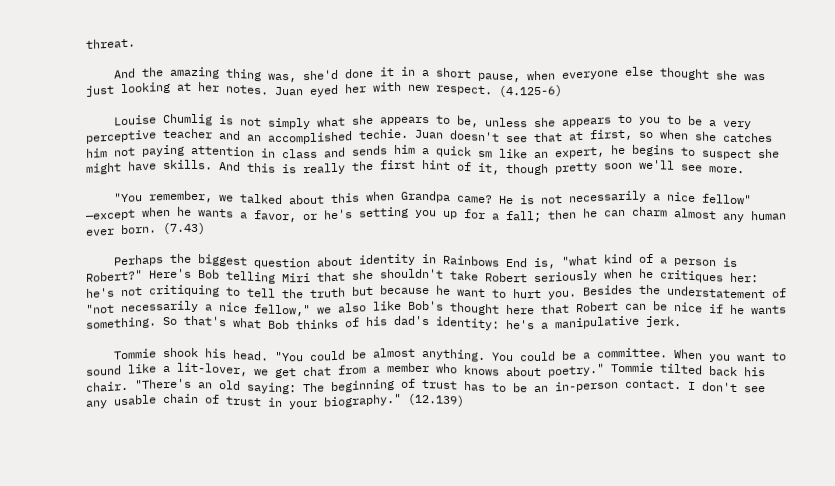threat.

    And the amazing thing was, she'd done it in a short pause, when everyone else thought she was just looking at her notes. Juan eyed her with new respect. (4.125-6)

    Louise Chumlig is not simply what she appears to be, unless she appears to you to be a very perceptive teacher and an accomplished techie. Juan doesn't see that at first, so when she catches him not paying attention in class and sends him a quick sm like an expert, he begins to suspect she might have skills. And this is really the first hint of it, though pretty soon we'll see more.

    "You remember, we talked about this when Grandpa came? He is not necessarily a nice fellow" —except when he wants a favor, or he's setting you up for a fall; then he can charm almost any human ever born. (7.43)

    Perhaps the biggest question about identity in Rainbows End is, "what kind of a person is Robert?" Here's Bob telling Miri that she shouldn't take Robert seriously when he critiques her: he's not critiquing to tell the truth but because he want to hurt you. Besides the understatement of "not necessarily a nice fellow," we also like Bob's thought here that Robert can be nice if he wants something. So that's what Bob thinks of his dad's identity: he's a manipulative jerk.

    Tommie shook his head. "You could be almost anything. You could be a committee. When you want to sound like a lit-lover, we get chat from a member who knows about poetry." Tommie tilted back his chair. "There's an old saying: The beginning of trust has to be an in-person contact. I don't see any usable chain of trust in your biography." (12.139)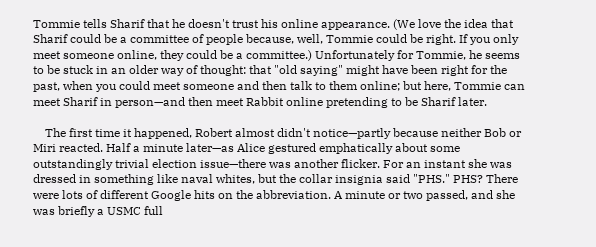Tommie tells Sharif that he doesn't trust his online appearance. (We love the idea that Sharif could be a committee of people because, well, Tommie could be right. If you only meet someone online, they could be a committee.) Unfortunately for Tommie, he seems to be stuck in an older way of thought: that "old saying" might have been right for the past, when you could meet someone and then talk to them online; but here, Tommie can meet Sharif in person—and then meet Rabbit online pretending to be Sharif later.

    The first time it happened, Robert almost didn't notice—partly because neither Bob or Miri reacted. Half a minute later—as Alice gestured emphatically about some outstandingly trivial election issue—there was another flicker. For an instant she was dressed in something like naval whites, but the collar insignia said "PHS." PHS? There were lots of different Google hits on the abbreviation. A minute or two passed, and she was briefly a USMC full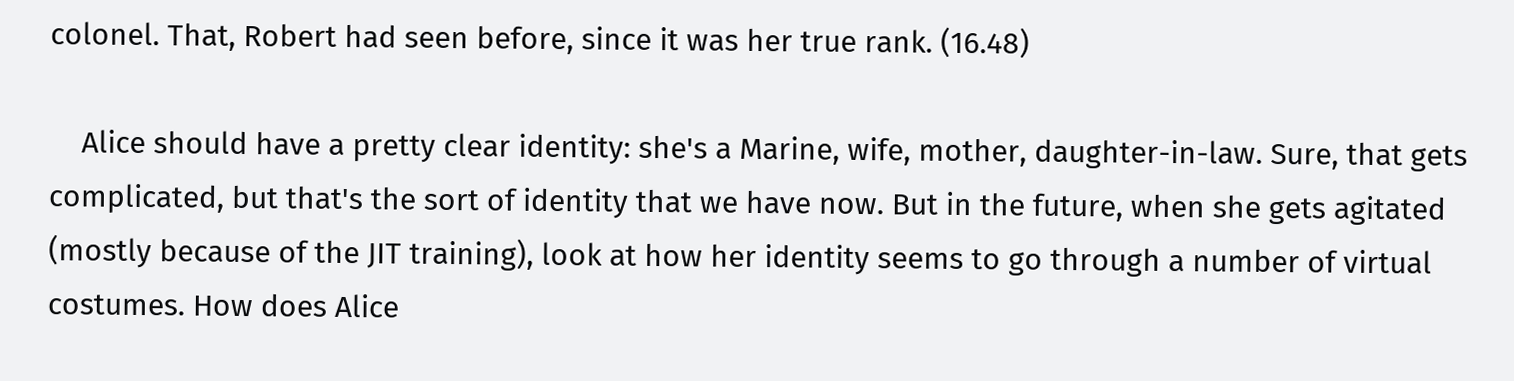colonel. That, Robert had seen before, since it was her true rank. (16.48)

    Alice should have a pretty clear identity: she's a Marine, wife, mother, daughter-in-law. Sure, that gets complicated, but that's the sort of identity that we have now. But in the future, when she gets agitated (mostly because of the JIT training), look at how her identity seems to go through a number of virtual costumes. How does Alice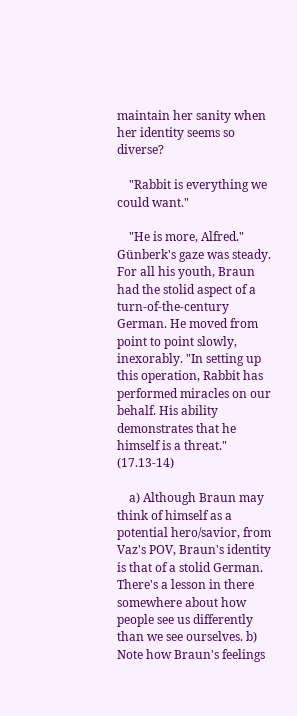maintain her sanity when her identity seems so diverse?

    "Rabbit is everything we could want."

    "He is more, Alfred." Günberk's gaze was steady. For all his youth, Braun had the stolid aspect of a turn-of-the-century German. He moved from point to point slowly, inexorably. "In setting up this operation, Rabbit has performed miracles on our behalf. His ability demonstrates that he himself is a threat." (17.13-14)

    a) Although Braun may think of himself as a potential hero/savior, from Vaz's POV, Braun's identity is that of a stolid German. There's a lesson in there somewhere about how people see us differently than we see ourselves. b) Note how Braun's feelings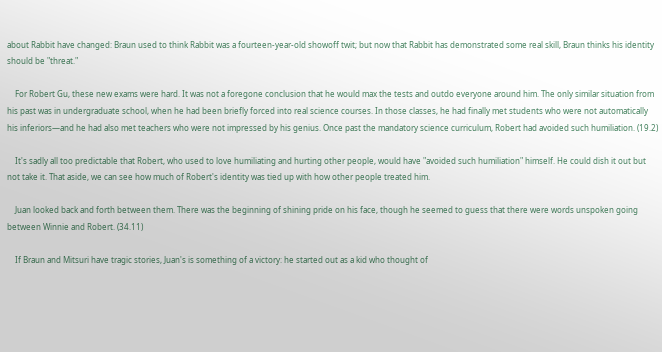about Rabbit have changed: Braun used to think Rabbit was a fourteen-year-old showoff twit; but now that Rabbit has demonstrated some real skill, Braun thinks his identity should be "threat."

    For Robert Gu, these new exams were hard. It was not a foregone conclusion that he would max the tests and outdo everyone around him. The only similar situation from his past was in undergraduate school, when he had been briefly forced into real science courses. In those classes, he had finally met students who were not automatically his inferiors—and he had also met teachers who were not impressed by his genius. Once past the mandatory science curriculum, Robert had avoided such humiliation. (19.2)

    It's sadly all too predictable that Robert, who used to love humiliating and hurting other people, would have "avoided such humiliation" himself. He could dish it out but not take it. That aside, we can see how much of Robert's identity was tied up with how other people treated him.

    Juan looked back and forth between them. There was the beginning of shining pride on his face, though he seemed to guess that there were words unspoken going between Winnie and Robert. (34.11)

    If Braun and Mitsuri have tragic stories, Juan's is something of a victory: he started out as a kid who thought of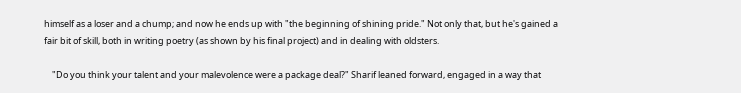himself as a loser and a chump; and now he ends up with "the beginning of shining pride." Not only that, but he's gained a fair bit of skill, both in writing poetry (as shown by his final project) and in dealing with oldsters.

    "Do you think your talent and your malevolence were a package deal?" Sharif leaned forward, engaged in a way that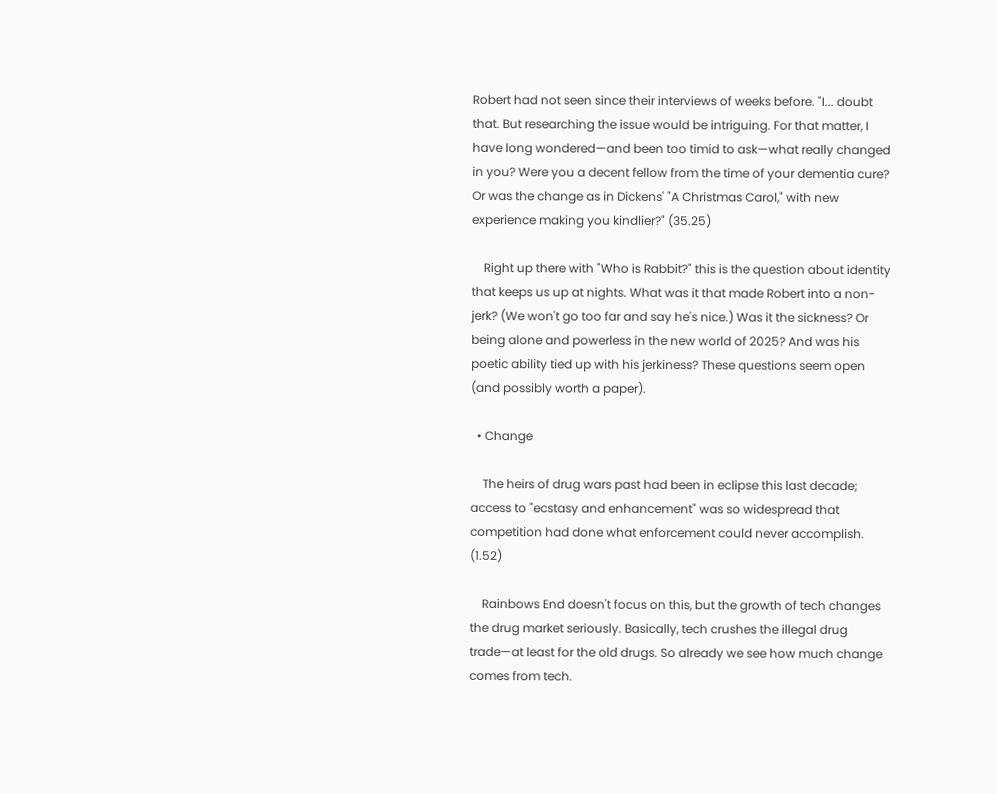Robert had not seen since their interviews of weeks before. "I... doubt that. But researching the issue would be intriguing. For that matter, I have long wondered—and been too timid to ask—what really changed in you? Were you a decent fellow from the time of your dementia cure? Or was the change as in Dickens' "A Christmas Carol," with new experience making you kindlier?" (35.25)

    Right up there with "Who is Rabbit?" this is the question about identity that keeps us up at nights. What was it that made Robert into a non-jerk? (We won't go too far and say he's nice.) Was it the sickness? Or being alone and powerless in the new world of 2025? And was his poetic ability tied up with his jerkiness? These questions seem open (and possibly worth a paper).

  • Change

    The heirs of drug wars past had been in eclipse this last decade; access to "ecstasy and enhancement" was so widespread that competition had done what enforcement could never accomplish. (1.52)

    Rainbows End doesn't focus on this, but the growth of tech changes the drug market seriously. Basically, tech crushes the illegal drug trade—at least for the old drugs. So already we see how much change comes from tech.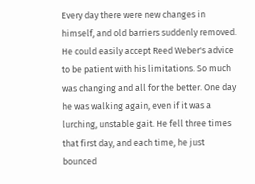Every day there were new changes in himself, and old barriers suddenly removed. He could easily accept Reed Weber's advice to be patient with his limitations. So much was changing and all for the better. One day he was walking again, even if it was a lurching, unstable gait. He fell three times that first day, and each time, he just bounced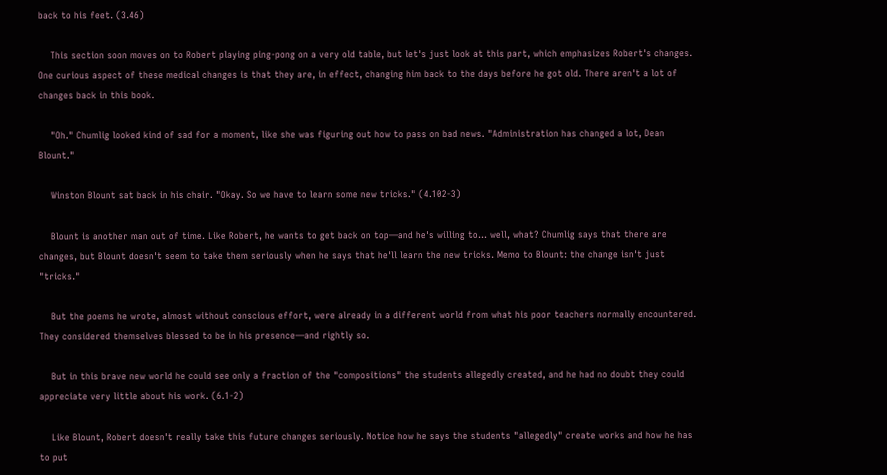back to his feet. (3.46)

    This section soon moves on to Robert playing ping-pong on a very old table, but let's just look at this part, which emphasizes Robert's changes. One curious aspect of these medical changes is that they are, in effect, changing him back to the days before he got old. There aren't a lot of changes back in this book.

    "Oh." Chumlig looked kind of sad for a moment, like she was figuring out how to pass on bad news. "Administration has changed a lot, Dean Blount."

    Winston Blount sat back in his chair. "Okay. So we have to learn some new tricks." (4.102-3)

    Blount is another man out of time. Like Robert, he wants to get back on top—and he's willing to… well, what? Chumlig says that there are changes, but Blount doesn't seem to take them seriously when he says that he'll learn the new tricks. Memo to Blount: the change isn't just "tricks."

    But the poems he wrote, almost without conscious effort, were already in a different world from what his poor teachers normally encountered. They considered themselves blessed to be in his presence—and rightly so.

    But in this brave new world he could see only a fraction of the "compositions" the students allegedly created, and he had no doubt they could appreciate very little about his work. (6.1-2)

    Like Blount, Robert doesn't really take this future changes seriously. Notice how he says the students "allegedly" create works and how he has to put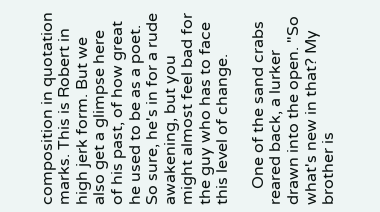composition in quotation marks. This is Robert in high jerk form. But we also get a glimpse here of his past, of how great he used to be as a poet. So sure, he's in for a rude awakening, but you might almost feel bad for the guy who has to face this level of change.

    One of the sand crabs reared back, a lurker drawn into the open. "So what's new in that? My brother is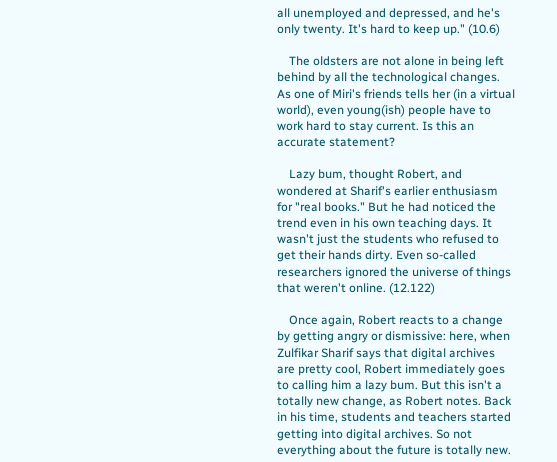all unemployed and depressed, and he's only twenty. It's hard to keep up." (10.6)

    The oldsters are not alone in being left behind by all the technological changes. As one of Miri's friends tells her (in a virtual world), even young(ish) people have to work hard to stay current. Is this an accurate statement?

    Lazy bum, thought Robert, and wondered at Sharif's earlier enthusiasm for "real books." But he had noticed the trend even in his own teaching days. It wasn't just the students who refused to get their hands dirty. Even so-called researchers ignored the universe of things that weren't online. (12.122)

    Once again, Robert reacts to a change by getting angry or dismissive: here, when Zulfikar Sharif says that digital archives are pretty cool, Robert immediately goes to calling him a lazy bum. But this isn't a totally new change, as Robert notes. Back in his time, students and teachers started getting into digital archives. So not everything about the future is totally new.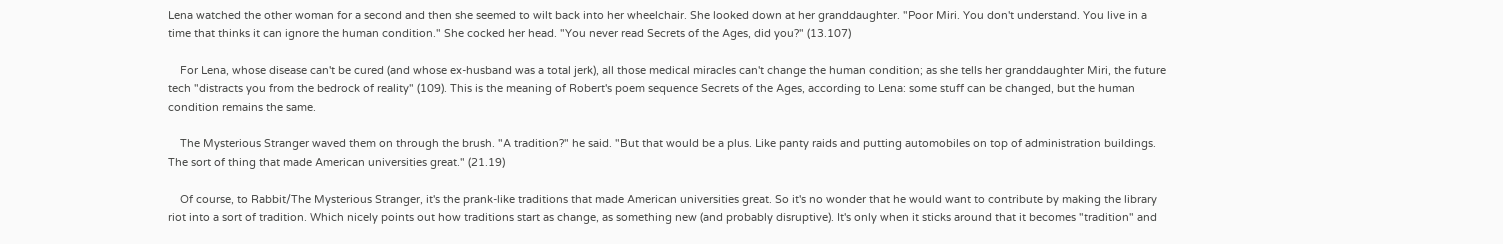Lena watched the other woman for a second and then she seemed to wilt back into her wheelchair. She looked down at her granddaughter. "Poor Miri. You don't understand. You live in a time that thinks it can ignore the human condition." She cocked her head. "You never read Secrets of the Ages, did you?" (13.107)

    For Lena, whose disease can't be cured (and whose ex-husband was a total jerk), all those medical miracles can't change the human condition; as she tells her granddaughter Miri, the future tech "distracts you from the bedrock of reality" (109). This is the meaning of Robert's poem sequence Secrets of the Ages, according to Lena: some stuff can be changed, but the human condition remains the same.

    The Mysterious Stranger waved them on through the brush. "A tradition?" he said. "But that would be a plus. Like panty raids and putting automobiles on top of administration buildings. The sort of thing that made American universities great." (21.19)

    Of course, to Rabbit/The Mysterious Stranger, it's the prank-like traditions that made American universities great. So it's no wonder that he would want to contribute by making the library riot into a sort of tradition. Which nicely points out how traditions start as change, as something new (and probably disruptive). It's only when it sticks around that it becomes "tradition" and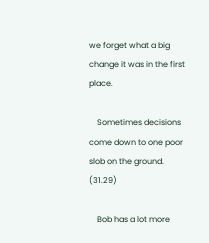we forget what a big change it was in the first place.

    Sometimes decisions come down to one poor slob on the ground. (31.29)

    Bob has a lot more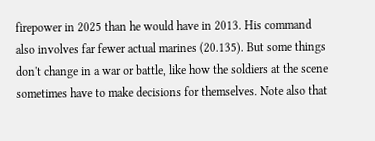firepower in 2025 than he would have in 2013. His command also involves far fewer actual marines (20.135). But some things don't change in a war or battle, like how the soldiers at the scene sometimes have to make decisions for themselves. Note also that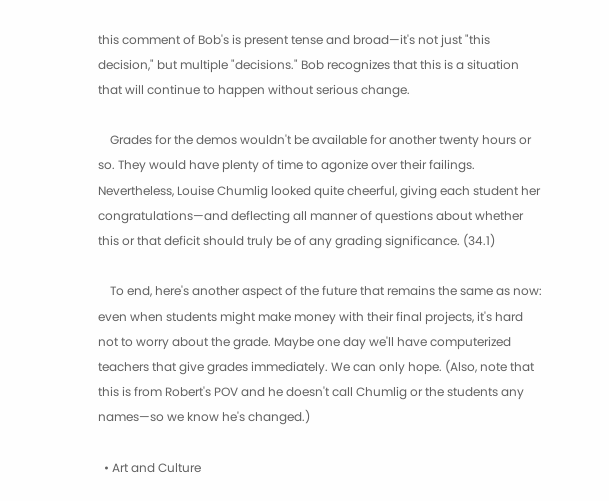this comment of Bob's is present tense and broad—it's not just "this decision," but multiple "decisions." Bob recognizes that this is a situation that will continue to happen without serious change.

    Grades for the demos wouldn't be available for another twenty hours or so. They would have plenty of time to agonize over their failings. Nevertheless, Louise Chumlig looked quite cheerful, giving each student her congratulations—and deflecting all manner of questions about whether this or that deficit should truly be of any grading significance. (34.1)

    To end, here's another aspect of the future that remains the same as now: even when students might make money with their final projects, it's hard not to worry about the grade. Maybe one day we'll have computerized teachers that give grades immediately. We can only hope. (Also, note that this is from Robert's POV and he doesn't call Chumlig or the students any names—so we know he's changed.)

  • Art and Culture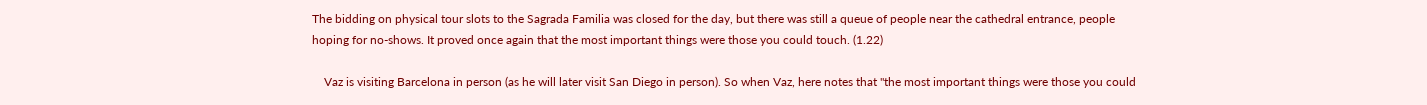The bidding on physical tour slots to the Sagrada Familia was closed for the day, but there was still a queue of people near the cathedral entrance, people hoping for no-shows. It proved once again that the most important things were those you could touch. (1.22)

    Vaz is visiting Barcelona in person (as he will later visit San Diego in person). So when Vaz, here notes that "the most important things were those you could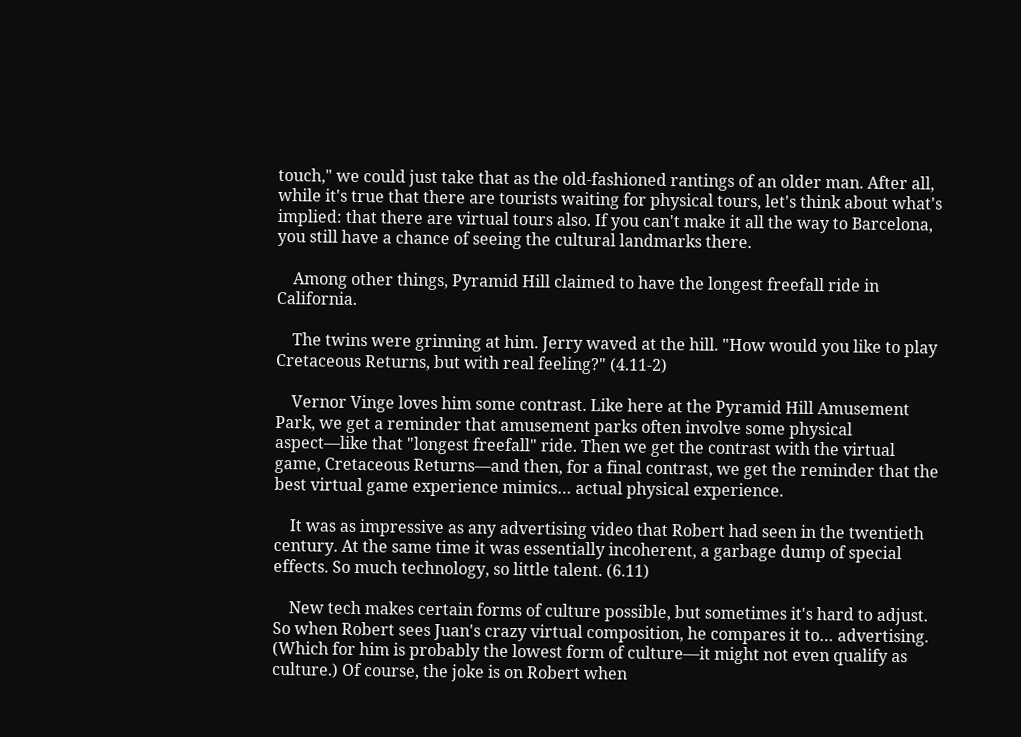touch," we could just take that as the old-fashioned rantings of an older man. After all, while it's true that there are tourists waiting for physical tours, let's think about what's implied: that there are virtual tours also. If you can't make it all the way to Barcelona, you still have a chance of seeing the cultural landmarks there.

    Among other things, Pyramid Hill claimed to have the longest freefall ride in California.

    The twins were grinning at him. Jerry waved at the hill. "How would you like to play Cretaceous Returns, but with real feeling?" (4.11-2)

    Vernor Vinge loves him some contrast. Like here at the Pyramid Hill Amusement Park, we get a reminder that amusement parks often involve some physical aspect—like that "longest freefall" ride. Then we get the contrast with the virtual game, Cretaceous Returns—and then, for a final contrast, we get the reminder that the best virtual game experience mimics… actual physical experience.

    It was as impressive as any advertising video that Robert had seen in the twentieth century. At the same time it was essentially incoherent, a garbage dump of special effects. So much technology, so little talent. (6.11)

    New tech makes certain forms of culture possible, but sometimes it's hard to adjust. So when Robert sees Juan's crazy virtual composition, he compares it to… advertising. (Which for him is probably the lowest form of culture—it might not even qualify as culture.) Of course, the joke is on Robert when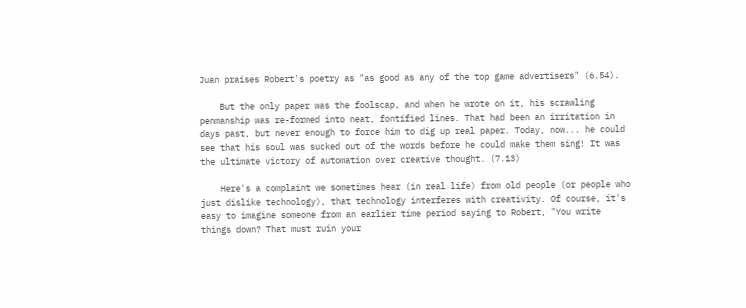Juan praises Robert's poetry as "as good as any of the top game advertisers" (6.54).

    But the only paper was the foolscap, and when he wrote on it, his scrawling penmanship was re-formed into neat, fontified lines. That had been an irritation in days past, but never enough to force him to dig up real paper. Today, now... he could see that his soul was sucked out of the words before he could make them sing! It was the ultimate victory of automation over creative thought. (7.13)

    Here's a complaint we sometimes hear (in real life) from old people (or people who just dislike technology), that technology interferes with creativity. Of course, it's easy to imagine someone from an earlier time period saying to Robert, "You write things down? That must ruin your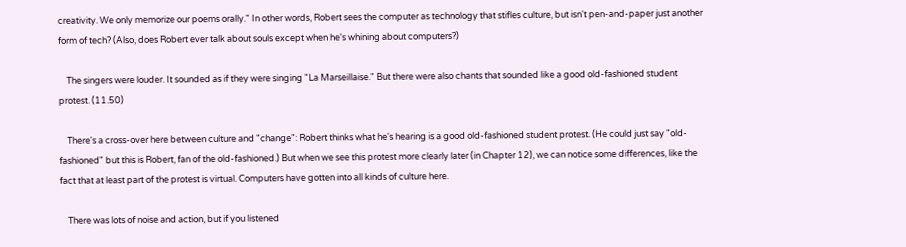creativity. We only memorize our poems orally." In other words, Robert sees the computer as technology that stifles culture, but isn't pen-and-paper just another form of tech? (Also, does Robert ever talk about souls except when he's whining about computers?)

    The singers were louder. It sounded as if they were singing "La Marseillaise." But there were also chants that sounded like a good old-fashioned student protest. (11.50)

    There's a cross-over here between culture and "change": Robert thinks what he's hearing is a good old-fashioned student protest. (He could just say "old-fashioned" but this is Robert, fan of the old-fashioned.) But when we see this protest more clearly later (in Chapter 12), we can notice some differences, like the fact that at least part of the protest is virtual. Computers have gotten into all kinds of culture here.

    There was lots of noise and action, but if you listened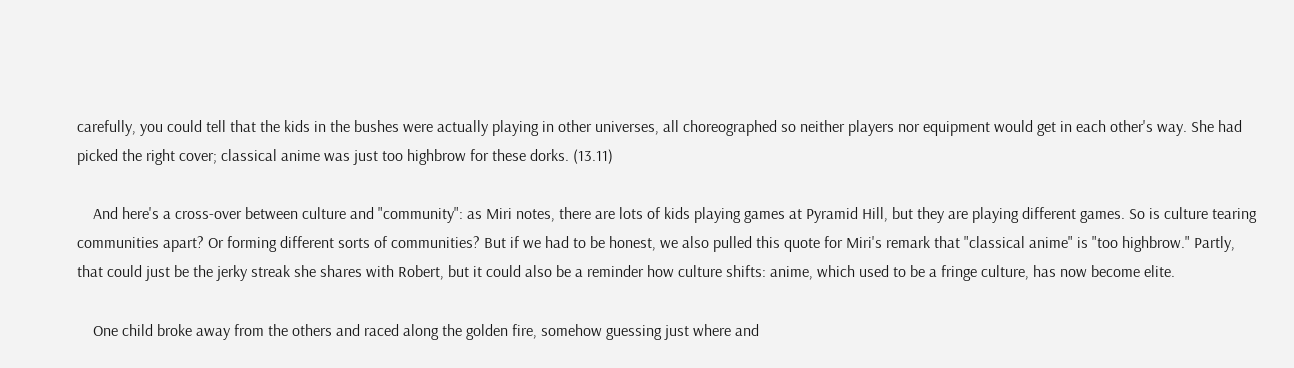carefully, you could tell that the kids in the bushes were actually playing in other universes, all choreographed so neither players nor equipment would get in each other's way. She had picked the right cover; classical anime was just too highbrow for these dorks. (13.11)

    And here's a cross-over between culture and "community": as Miri notes, there are lots of kids playing games at Pyramid Hill, but they are playing different games. So is culture tearing communities apart? Or forming different sorts of communities? But if we had to be honest, we also pulled this quote for Miri's remark that "classical anime" is "too highbrow." Partly, that could just be the jerky streak she shares with Robert, but it could also be a reminder how culture shifts: anime, which used to be a fringe culture, has now become elite.

    One child broke away from the others and raced along the golden fire, somehow guessing just where and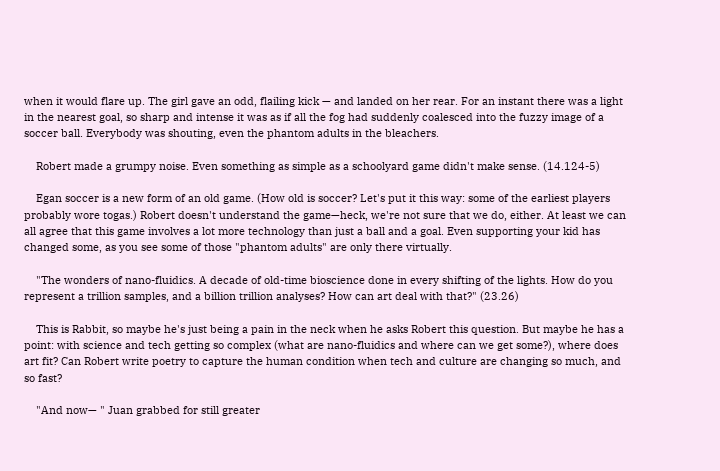when it would flare up. The girl gave an odd, flailing kick — and landed on her rear. For an instant there was a light in the nearest goal, so sharp and intense it was as if all the fog had suddenly coalesced into the fuzzy image of a soccer ball. Everybody was shouting, even the phantom adults in the bleachers.

    Robert made a grumpy noise. Even something as simple as a schoolyard game didn't make sense. (14.124-5)

    Egan soccer is a new form of an old game. (How old is soccer? Let's put it this way: some of the earliest players probably wore togas.) Robert doesn't understand the game—heck, we're not sure that we do, either. At least we can all agree that this game involves a lot more technology than just a ball and a goal. Even supporting your kid has changed some, as you see some of those "phantom adults" are only there virtually.

    "The wonders of nano-fluidics. A decade of old-time bioscience done in every shifting of the lights. How do you represent a trillion samples, and a billion trillion analyses? How can art deal with that?" (23.26)

    This is Rabbit, so maybe he's just being a pain in the neck when he asks Robert this question. But maybe he has a point: with science and tech getting so complex (what are nano-fluidics and where can we get some?), where does art fit? Can Robert write poetry to capture the human condition when tech and culture are changing so much, and so fast?

    "And now— " Juan grabbed for still greater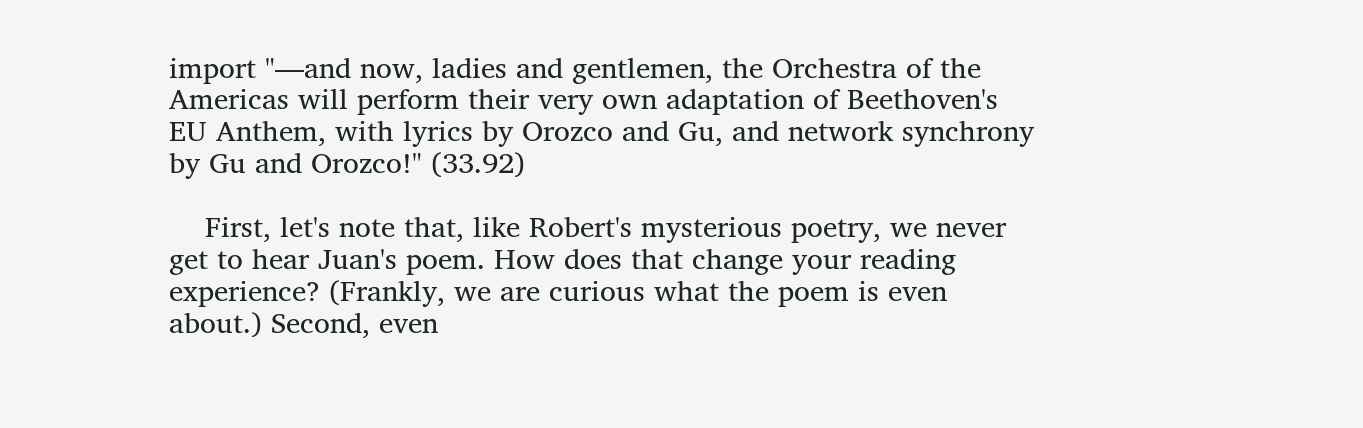import "—and now, ladies and gentlemen, the Orchestra of the Americas will perform their very own adaptation of Beethoven's EU Anthem, with lyrics by Orozco and Gu, and network synchrony by Gu and Orozco!" (33.92)

    First, let's note that, like Robert's mysterious poetry, we never get to hear Juan's poem. How does that change your reading experience? (Frankly, we are curious what the poem is even about.) Second, even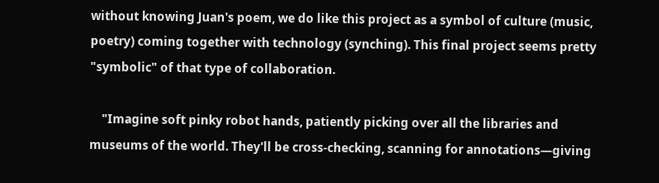without knowing Juan's poem, we do like this project as a symbol of culture (music, poetry) coming together with technology (synching). This final project seems pretty "symbolic" of that type of collaboration.

    "Imagine soft pinky robot hands, patiently picking over all the libraries and museums of the world. They'll be cross-checking, scanning for annotations—giving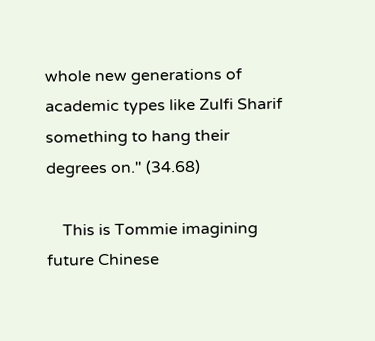whole new generations of academic types like Zulfi Sharif something to hang their degrees on." (34.68)

    This is Tommie imagining future Chinese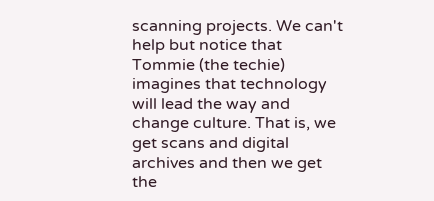scanning projects. We can't help but notice that Tommie (the techie) imagines that technology will lead the way and change culture. That is, we get scans and digital archives and then we get the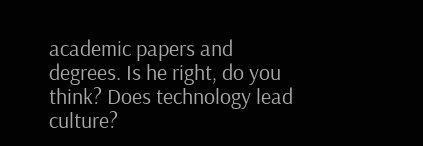academic papers and degrees. Is he right, do you think? Does technology lead culture?